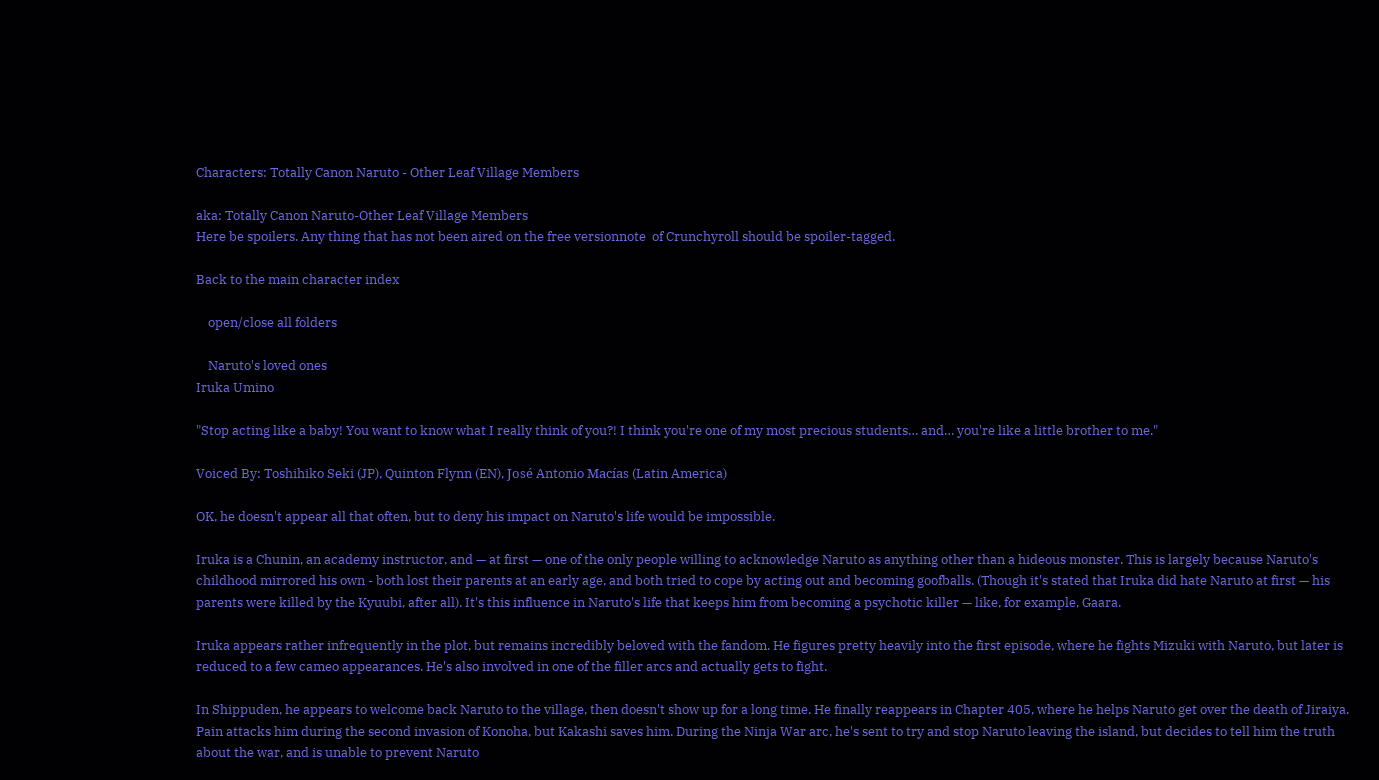Characters: Totally Canon Naruto - Other Leaf Village Members

aka: Totally Canon Naruto-Other Leaf Village Members
Here be spoilers. Any thing that has not been aired on the free versionnote  of Crunchyroll should be spoiler-tagged.

Back to the main character index

    open/close all folders

    Naruto's loved ones
Iruka Umino

"Stop acting like a baby! You want to know what I really think of you?! I think you're one of my most precious students… and… you're like a little brother to me."

Voiced By: Toshihiko Seki (JP), Quinton Flynn (EN), José Antonio Macías (Latin America)

OK, he doesn't appear all that often, but to deny his impact on Naruto's life would be impossible.

Iruka is a Chunin, an academy instructor, and — at first — one of the only people willing to acknowledge Naruto as anything other than a hideous monster. This is largely because Naruto's childhood mirrored his own - both lost their parents at an early age, and both tried to cope by acting out and becoming goofballs. (Though it's stated that Iruka did hate Naruto at first — his parents were killed by the Kyuubi, after all). It's this influence in Naruto's life that keeps him from becoming a psychotic killer — like, for example, Gaara.

Iruka appears rather infrequently in the plot, but remains incredibly beloved with the fandom. He figures pretty heavily into the first episode, where he fights Mizuki with Naruto, but later is reduced to a few cameo appearances. He's also involved in one of the filler arcs and actually gets to fight.

In Shippuden, he appears to welcome back Naruto to the village, then doesn't show up for a long time. He finally reappears in Chapter 405, where he helps Naruto get over the death of Jiraiya. Pain attacks him during the second invasion of Konoha, but Kakashi saves him. During the Ninja War arc, he's sent to try and stop Naruto leaving the island, but decides to tell him the truth about the war, and is unable to prevent Naruto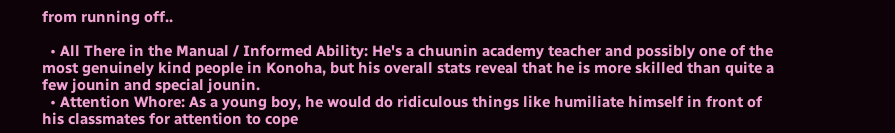from running off..

  • All There in the Manual / Informed Ability: He's a chuunin academy teacher and possibly one of the most genuinely kind people in Konoha, but his overall stats reveal that he is more skilled than quite a few jounin and special jounin.
  • Attention Whore: As a young boy, he would do ridiculous things like humiliate himself in front of his classmates for attention to cope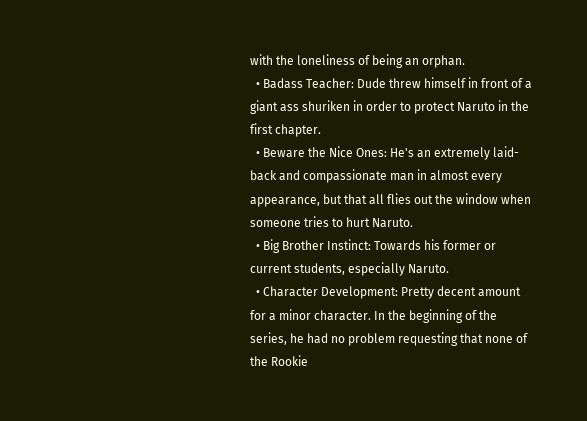with the loneliness of being an orphan.
  • Badass Teacher: Dude threw himself in front of a giant ass shuriken in order to protect Naruto in the first chapter.
  • Beware the Nice Ones: He's an extremely laid-back and compassionate man in almost every appearance, but that all flies out the window when someone tries to hurt Naruto.
  • Big Brother Instinct: Towards his former or current students, especially Naruto.
  • Character Development: Pretty decent amount for a minor character. In the beginning of the series, he had no problem requesting that none of the Rookie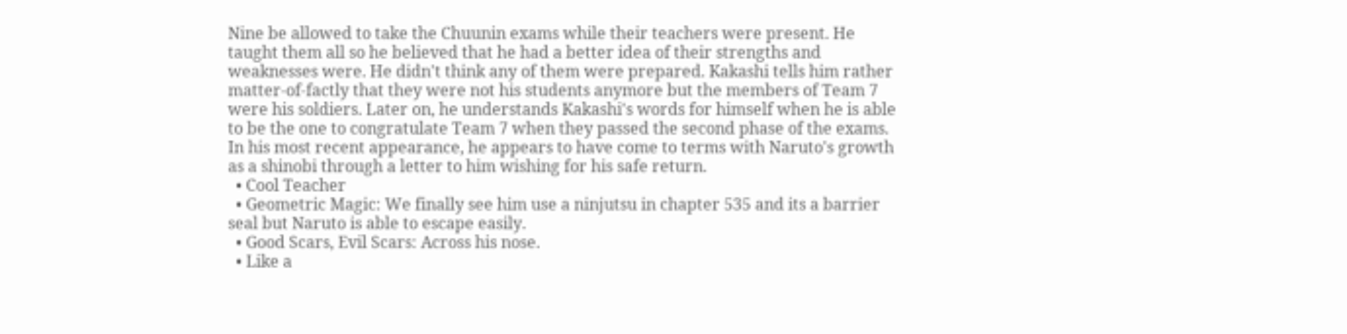Nine be allowed to take the Chuunin exams while their teachers were present. He taught them all so he believed that he had a better idea of their strengths and weaknesses were. He didn't think any of them were prepared. Kakashi tells him rather matter-of-factly that they were not his students anymore but the members of Team 7 were his soldiers. Later on, he understands Kakashi's words for himself when he is able to be the one to congratulate Team 7 when they passed the second phase of the exams. In his most recent appearance, he appears to have come to terms with Naruto's growth as a shinobi through a letter to him wishing for his safe return.
  • Cool Teacher
  • Geometric Magic: We finally see him use a ninjutsu in chapter 535 and its a barrier seal but Naruto is able to escape easily.
  • Good Scars, Evil Scars: Across his nose.
  • Like a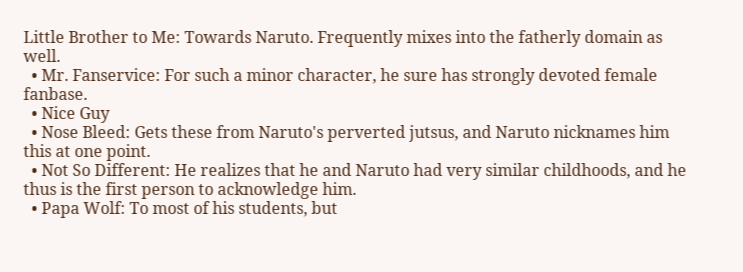Little Brother to Me: Towards Naruto. Frequently mixes into the fatherly domain as well.
  • Mr. Fanservice: For such a minor character, he sure has strongly devoted female fanbase.
  • Nice Guy
  • Nose Bleed: Gets these from Naruto's perverted jutsus, and Naruto nicknames him this at one point.
  • Not So Different: He realizes that he and Naruto had very similar childhoods, and he thus is the first person to acknowledge him.
  • Papa Wolf: To most of his students, but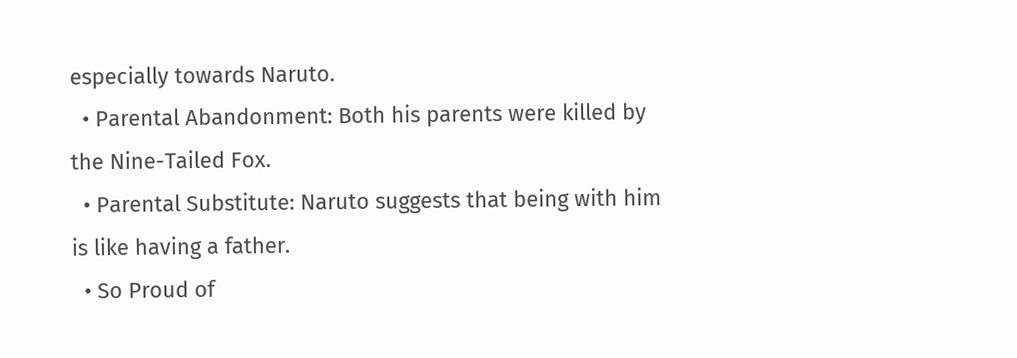especially towards Naruto.
  • Parental Abandonment: Both his parents were killed by the Nine-Tailed Fox.
  • Parental Substitute: Naruto suggests that being with him is like having a father.
  • So Proud of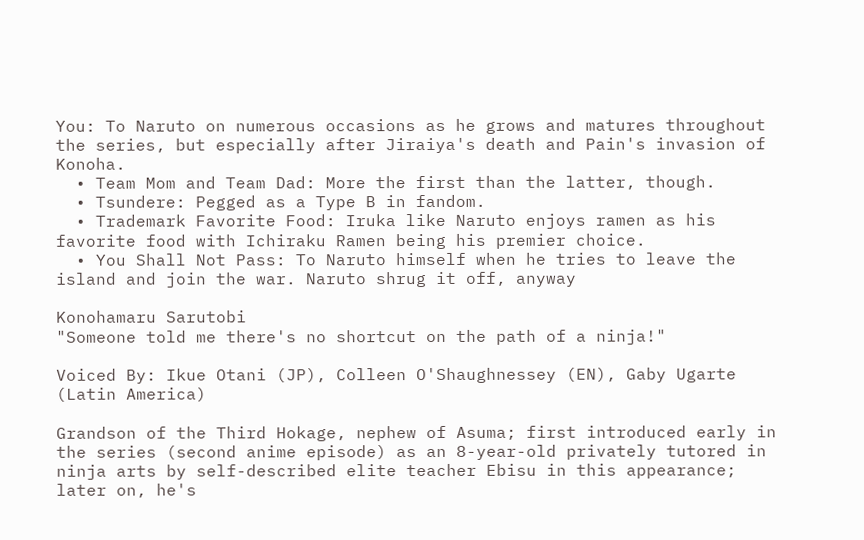You: To Naruto on numerous occasions as he grows and matures throughout the series, but especially after Jiraiya's death and Pain's invasion of Konoha.
  • Team Mom and Team Dad: More the first than the latter, though.
  • Tsundere: Pegged as a Type B in fandom.
  • Trademark Favorite Food: Iruka like Naruto enjoys ramen as his favorite food with Ichiraku Ramen being his premier choice.
  • You Shall Not Pass: To Naruto himself when he tries to leave the island and join the war. Naruto shrug it off, anyway

Konohamaru Sarutobi
"Someone told me there's no shortcut on the path of a ninja!"

Voiced By: Ikue Otani (JP), Colleen O'Shaughnessey (EN), Gaby Ugarte (Latin America)

Grandson of the Third Hokage, nephew of Asuma; first introduced early in the series (second anime episode) as an 8-year-old privately tutored in ninja arts by self-described elite teacher Ebisu in this appearance; later on, he's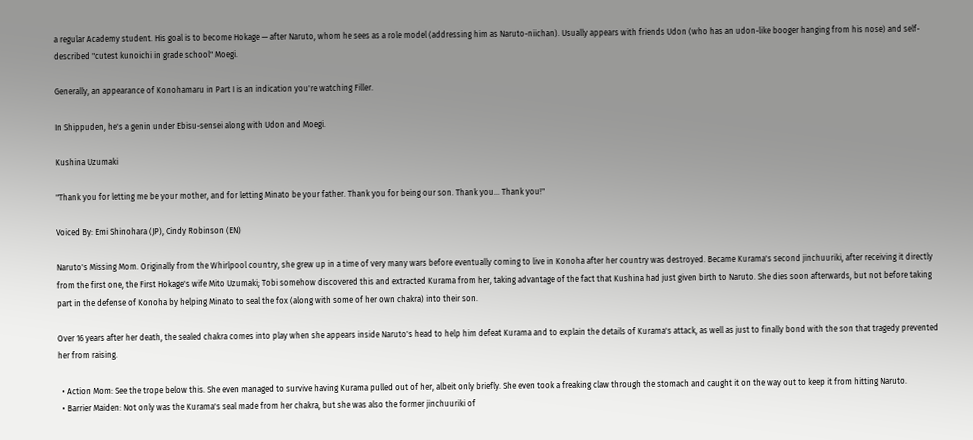a regular Academy student. His goal is to become Hokage — after Naruto, whom he sees as a role model (addressing him as Naruto-niichan). Usually appears with friends Udon (who has an udon-like booger hanging from his nose) and self-described "cutest kunoichi in grade school" Moegi.

Generally, an appearance of Konohamaru in Part I is an indication you're watching Filler.

In Shippuden, he's a genin under Ebisu-sensei along with Udon and Moegi.

Kushina Uzumaki

"Thank you for letting me be your mother, and for letting Minato be your father. Thank you for being our son. Thank you… Thank you!"

Voiced By: Emi Shinohara (JP), Cindy Robinson (EN)

Naruto's Missing Mom. Originally from the Whirlpool country, she grew up in a time of very many wars before eventually coming to live in Konoha after her country was destroyed. Became Kurama's second jinchuuriki, after receiving it directly from the first one, the First Hokage's wife Mito Uzumaki; Tobi somehow discovered this and extracted Kurama from her, taking advantage of the fact that Kushina had just given birth to Naruto. She dies soon afterwards, but not before taking part in the defense of Konoha by helping Minato to seal the fox (along with some of her own chakra) into their son.

Over 16 years after her death, the sealed chakra comes into play when she appears inside Naruto's head to help him defeat Kurama and to explain the details of Kurama's attack, as well as just to finally bond with the son that tragedy prevented her from raising.

  • Action Mom: See the trope below this. She even managed to survive having Kurama pulled out of her, albeit only briefly. She even took a freaking claw through the stomach and caught it on the way out to keep it from hitting Naruto.
  • Barrier Maiden: Not only was the Kurama's seal made from her chakra, but she was also the former jinchuuriki of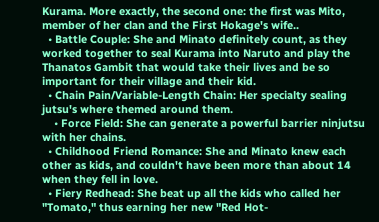Kurama. More exactly, the second one: the first was Mito, member of her clan and the First Hokage's wife..
  • Battle Couple: She and Minato definitely count, as they worked together to seal Kurama into Naruto and play the Thanatos Gambit that would take their lives and be so important for their village and their kid.
  • Chain Pain/Variable-Length Chain: Her specialty sealing jutsu's where themed around them.
    • Force Field: She can generate a powerful barrier ninjutsu with her chains.
  • Childhood Friend Romance: She and Minato knew each other as kids, and couldn't have been more than about 14 when they fell in love.
  • Fiery Redhead: She beat up all the kids who called her "Tomato," thus earning her new "Red Hot-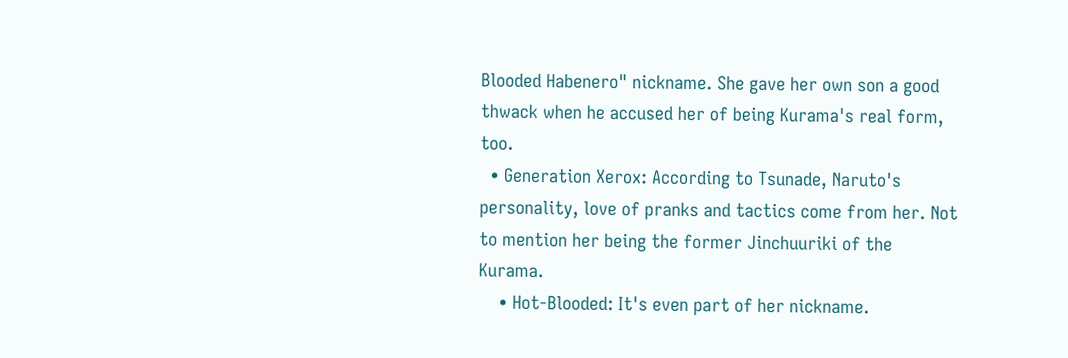Blooded Habenero" nickname. She gave her own son a good thwack when he accused her of being Kurama's real form, too.
  • Generation Xerox: According to Tsunade, Naruto's personality, love of pranks and tactics come from her. Not to mention her being the former Jinchuuriki of the Kurama.
    • Hot-Blooded: It's even part of her nickname.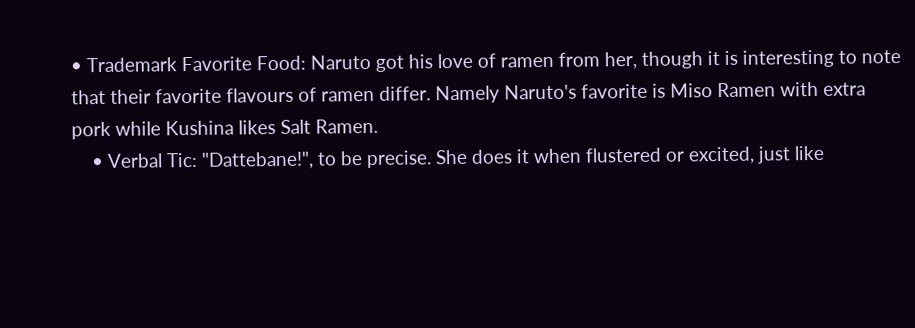• Trademark Favorite Food: Naruto got his love of ramen from her, though it is interesting to note that their favorite flavours of ramen differ. Namely Naruto's favorite is Miso Ramen with extra pork while Kushina likes Salt Ramen.
    • Verbal Tic: "Dattebane!", to be precise. She does it when flustered or excited, just like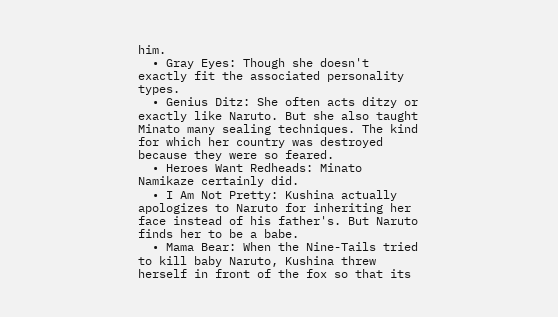him.
  • Gray Eyes: Though she doesn't exactly fit the associated personality types.
  • Genius Ditz: She often acts ditzy or exactly like Naruto. But she also taught Minato many sealing techniques. The kind for which her country was destroyed because they were so feared.
  • Heroes Want Redheads: Minato Namikaze certainly did.
  • I Am Not Pretty: Kushina actually apologizes to Naruto for inheriting her face instead of his father's. But Naruto finds her to be a babe.
  • Mama Bear: When the Nine-Tails tried to kill baby Naruto, Kushina threw herself in front of the fox so that its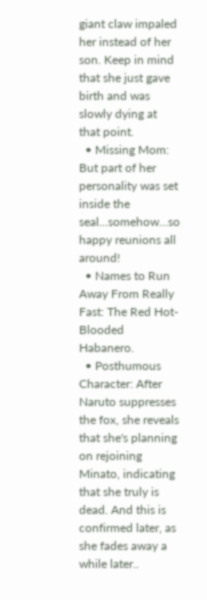giant claw impaled her instead of her son. Keep in mind that she just gave birth and was slowly dying at that point.
  • Missing Mom: But part of her personality was set inside the seal...somehow...so happy reunions all around!
  • Names to Run Away From Really Fast: The Red Hot-Blooded Habanero.
  • Posthumous Character: After Naruto suppresses the fox, she reveals that she's planning on rejoining Minato, indicating that she truly is dead. And this is confirmed later, as she fades away a while later..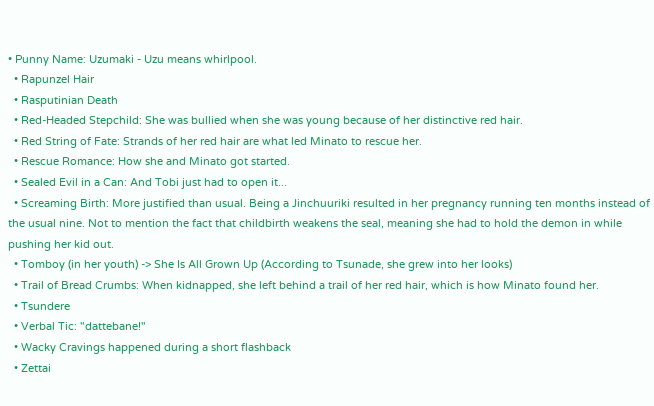• Punny Name: Uzumaki - Uzu means whirlpool.
  • Rapunzel Hair
  • Rasputinian Death
  • Red-Headed Stepchild: She was bullied when she was young because of her distinctive red hair.
  • Red String of Fate: Strands of her red hair are what led Minato to rescue her.
  • Rescue Romance: How she and Minato got started.
  • Sealed Evil in a Can: And Tobi just had to open it...
  • Screaming Birth: More justified than usual. Being a Jinchuuriki resulted in her pregnancy running ten months instead of the usual nine. Not to mention the fact that childbirth weakens the seal, meaning she had to hold the demon in while pushing her kid out.
  • Tomboy (in her youth) -> She Is All Grown Up (According to Tsunade, she grew into her looks)
  • Trail of Bread Crumbs: When kidnapped, she left behind a trail of her red hair, which is how Minato found her.
  • Tsundere
  • Verbal Tic: "dattebane!"
  • Wacky Cravings happened during a short flashback
  • Zettai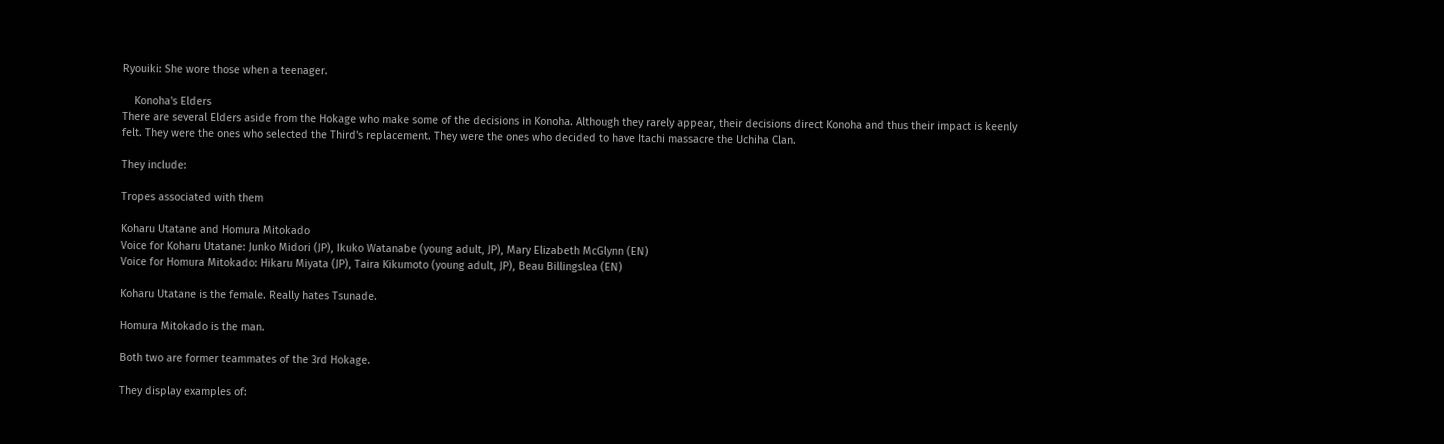Ryouiki: She wore those when a teenager.

    Konoha's Elders
There are several Elders aside from the Hokage who make some of the decisions in Konoha. Although they rarely appear, their decisions direct Konoha and thus their impact is keenly felt. They were the ones who selected the Third's replacement. They were the ones who decided to have Itachi massacre the Uchiha Clan.

They include:

Tropes associated with them

Koharu Utatane and Homura Mitokado
Voice for Koharu Utatane: Junko Midori (JP), Ikuko Watanabe (young adult, JP), Mary Elizabeth McGlynn (EN)
Voice for Homura Mitokado: Hikaru Miyata (JP), Taira Kikumoto (young adult, JP), Beau Billingslea (EN)

Koharu Utatane is the female. Really hates Tsunade.

Homura Mitokado is the man.

Both two are former teammates of the 3rd Hokage.

They display examples of: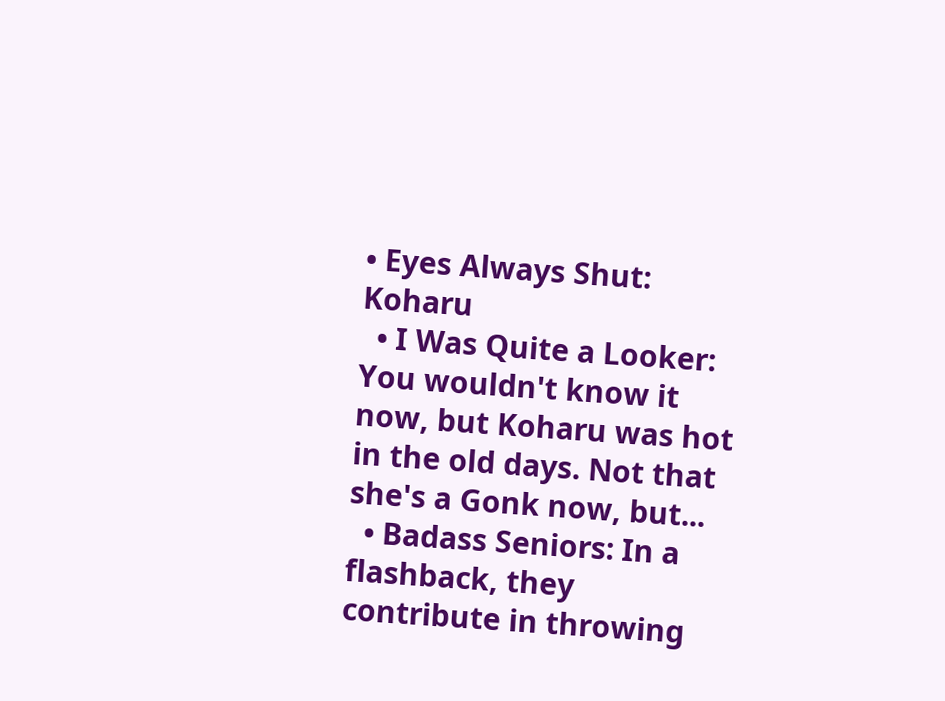• Eyes Always Shut: Koharu
  • I Was Quite a Looker: You wouldn't know it now, but Koharu was hot in the old days. Not that she's a Gonk now, but...
  • Badass Seniors: In a flashback, they contribute in throwing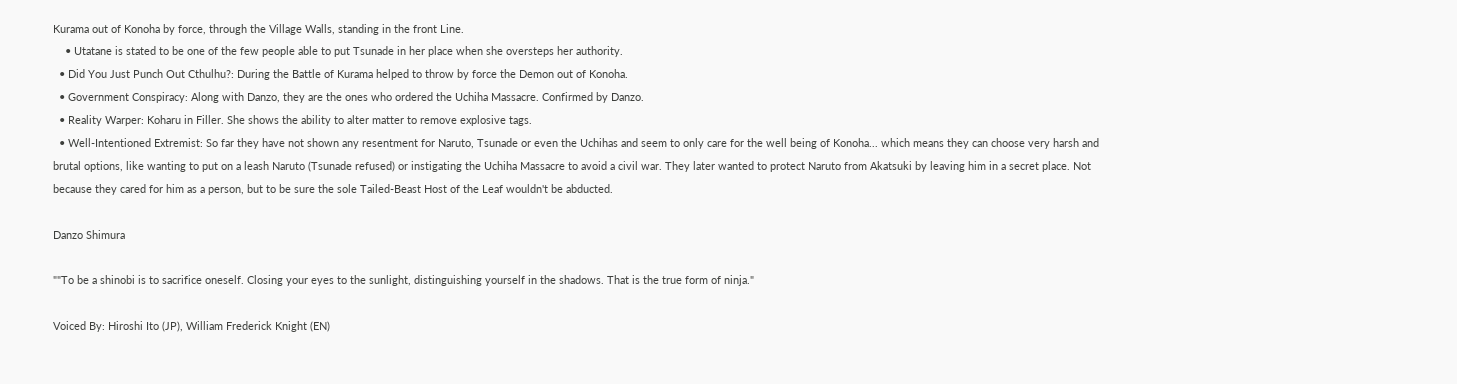Kurama out of Konoha by force, through the Village Walls, standing in the front Line.
    • Utatane is stated to be one of the few people able to put Tsunade in her place when she oversteps her authority.
  • Did You Just Punch Out Cthulhu?: During the Battle of Kurama helped to throw by force the Demon out of Konoha.
  • Government Conspiracy: Along with Danzo, they are the ones who ordered the Uchiha Massacre. Confirmed by Danzo.
  • Reality Warper: Koharu in Filler. She shows the ability to alter matter to remove explosive tags.
  • Well-Intentioned Extremist: So far they have not shown any resentment for Naruto, Tsunade or even the Uchihas and seem to only care for the well being of Konoha... which means they can choose very harsh and brutal options, like wanting to put on a leash Naruto (Tsunade refused) or instigating the Uchiha Massacre to avoid a civil war. They later wanted to protect Naruto from Akatsuki by leaving him in a secret place. Not because they cared for him as a person, but to be sure the sole Tailed-Beast Host of the Leaf wouldn't be abducted.

Danzo Shimura

""To be a shinobi is to sacrifice oneself. Closing your eyes to the sunlight, distinguishing yourself in the shadows. That is the true form of ninja."

Voiced By: Hiroshi Ito (JP), William Frederick Knight (EN)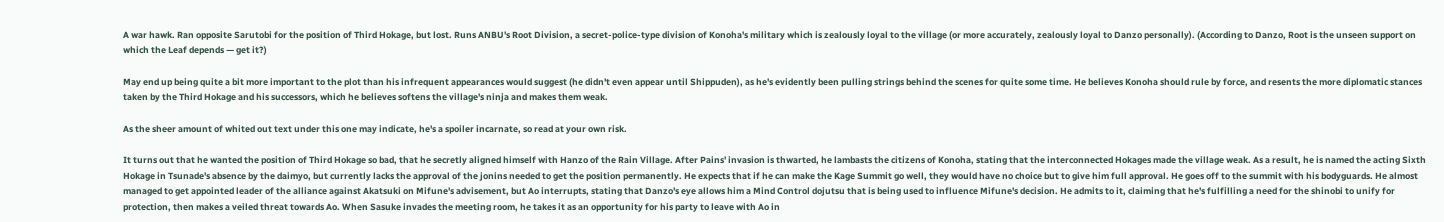A war hawk. Ran opposite Sarutobi for the position of Third Hokage, but lost. Runs ANBU's Root Division, a secret-police-type division of Konoha's military which is zealously loyal to the village (or more accurately, zealously loyal to Danzo personally). (According to Danzo, Root is the unseen support on which the Leaf depends — get it?)

May end up being quite a bit more important to the plot than his infrequent appearances would suggest (he didn't even appear until Shippuden), as he's evidently been pulling strings behind the scenes for quite some time. He believes Konoha should rule by force, and resents the more diplomatic stances taken by the Third Hokage and his successors, which he believes softens the village's ninja and makes them weak.

As the sheer amount of whited out text under this one may indicate, he's a spoiler incarnate, so read at your own risk.

It turns out that he wanted the position of Third Hokage so bad, that he secretly aligned himself with Hanzo of the Rain Village. After Pains' invasion is thwarted, he lambasts the citizens of Konoha, stating that the interconnected Hokages made the village weak. As a result, he is named the acting Sixth Hokage in Tsunade's absence by the daimyo, but currently lacks the approval of the jonins needed to get the position permanently. He expects that if he can make the Kage Summit go well, they would have no choice but to give him full approval. He goes off to the summit with his bodyguards. He almost managed to get appointed leader of the alliance against Akatsuki on Mifune's advisement, but Ao interrupts, stating that Danzo's eye allows him a Mind Control dojutsu that is being used to influence Mifune's decision. He admits to it, claiming that he's fulfilling a need for the shinobi to unify for protection, then makes a veiled threat towards Ao. When Sasuke invades the meeting room, he takes it as an opportunity for his party to leave with Ao in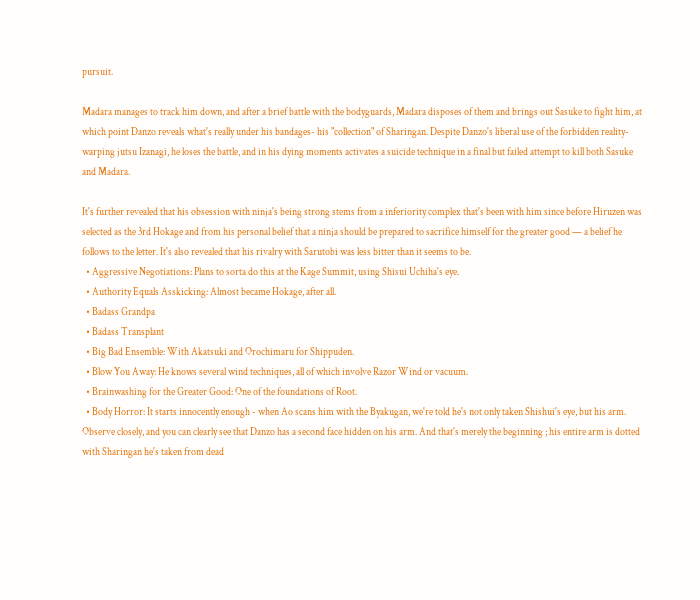pursuit.

Madara manages to track him down, and after a brief battle with the bodyguards, Madara disposes of them and brings out Sasuke to fight him, at which point Danzo reveals what's really under his bandages- his "collection" of Sharingan. Despite Danzo's liberal use of the forbidden reality-warping jutsu Izanagi, he loses the battle, and in his dying moments activates a suicide technique in a final but failed attempt to kill both Sasuke and Madara.

It's further revealed that his obsession with ninja's being strong stems from a inferiority complex that's been with him since before Hiruzen was selected as the 3rd Hokage and from his personal belief that a ninja should be prepared to sacrifice himself for the greater good — a belief he follows to the letter. It's also revealed that his rivalry with Sarutobi was less bitter than it seems to be.
  • Aggressive Negotiations: Plans to sorta do this at the Kage Summit, using Shisui Uchiha's eye.
  • Authority Equals Asskicking: Almost became Hokage, after all.
  • Badass Grandpa
  • Badass Transplant
  • Big Bad Ensemble: With Akatsuki and Orochimaru for Shippuden.
  • Blow You Away: He knows several wind techniques, all of which involve Razor Wind or vacuum.
  • Brainwashing for the Greater Good: One of the foundations of Root.
  • Body Horror: It starts innocently enough - when Ao scans him with the Byakugan, we're told he's not only taken Shishui's eye, but his arm. Observe closely, and you can clearly see that Danzo has a second face hidden on his arm. And that's merely the beginning ; his entire arm is dotted with Sharingan he's taken from dead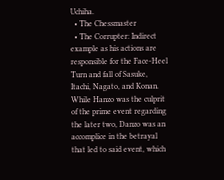Uchiha.
  • The Chessmaster
  • The Corrupter: Indirect example as his actions are responsible for the Face-Heel Turn and fall of Sasuke, Itachi, Nagato, and Konan. While Hanzo was the culprit of the prime event regarding the later two, Danzo was an accomplice in the betrayal that led to said event, which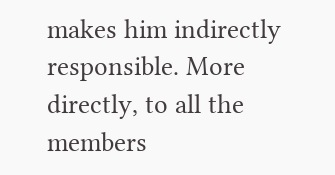makes him indirectly responsible. More directly, to all the members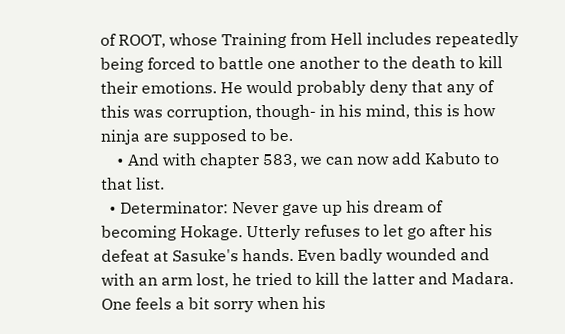of ROOT, whose Training from Hell includes repeatedly being forced to battle one another to the death to kill their emotions. He would probably deny that any of this was corruption, though- in his mind, this is how ninja are supposed to be.
    • And with chapter 583, we can now add Kabuto to that list.
  • Determinator: Never gave up his dream of becoming Hokage. Utterly refuses to let go after his defeat at Sasuke's hands. Even badly wounded and with an arm lost, he tried to kill the latter and Madara. One feels a bit sorry when his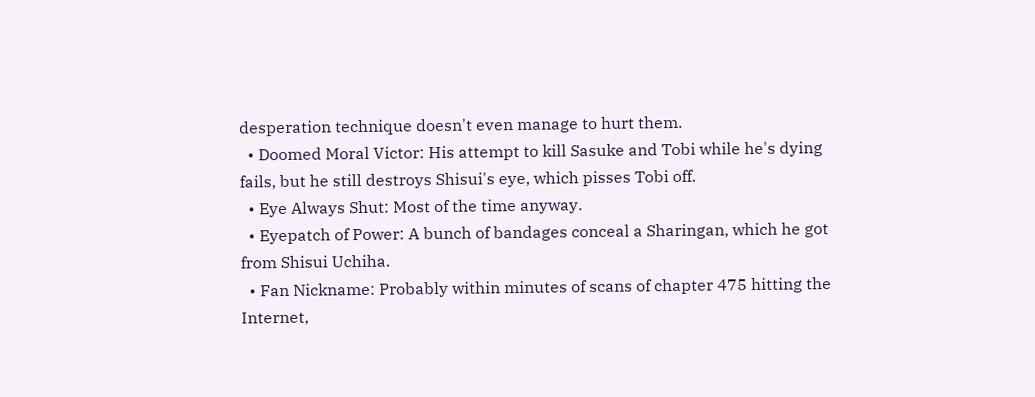desperation technique doesn't even manage to hurt them.
  • Doomed Moral Victor: His attempt to kill Sasuke and Tobi while he's dying fails, but he still destroys Shisui's eye, which pisses Tobi off.
  • Eye Always Shut: Most of the time anyway.
  • Eyepatch of Power: A bunch of bandages conceal a Sharingan, which he got from Shisui Uchiha.
  • Fan Nickname: Probably within minutes of scans of chapter 475 hitting the Internet,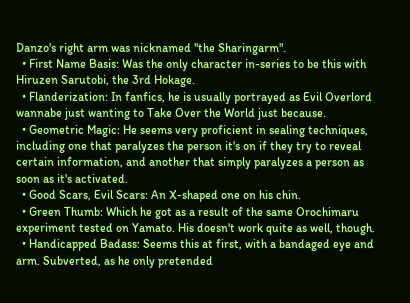Danzo's right arm was nicknamed "the Sharingarm".
  • First Name Basis: Was the only character in-series to be this with Hiruzen Sarutobi, the 3rd Hokage.
  • Flanderization: In fanfics, he is usually portrayed as Evil Overlord wannabe just wanting to Take Over the World just because.
  • Geometric Magic: He seems very proficient in sealing techniques, including one that paralyzes the person it's on if they try to reveal certain information, and another that simply paralyzes a person as soon as it's activated.
  • Good Scars, Evil Scars: An X-shaped one on his chin.
  • Green Thumb: Which he got as a result of the same Orochimaru experiment tested on Yamato. His doesn't work quite as well, though.
  • Handicapped Badass: Seems this at first, with a bandaged eye and arm. Subverted, as he only pretended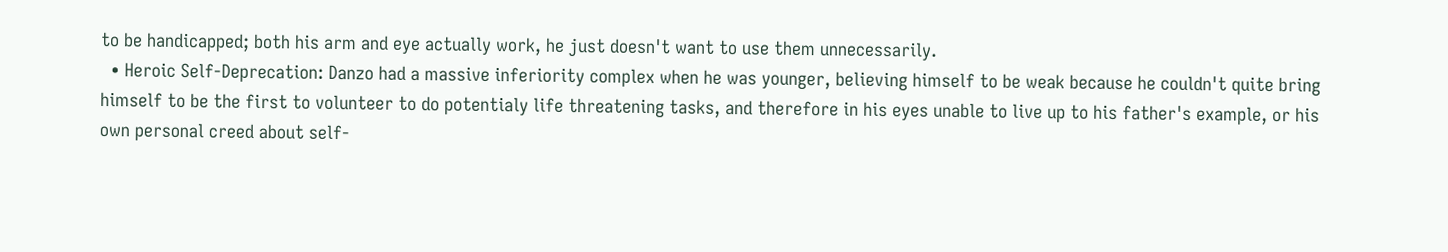to be handicapped; both his arm and eye actually work, he just doesn't want to use them unnecessarily.
  • Heroic Self-Deprecation: Danzo had a massive inferiority complex when he was younger, believing himself to be weak because he couldn't quite bring himself to be the first to volunteer to do potentialy life threatening tasks, and therefore in his eyes unable to live up to his father's example, or his own personal creed about self-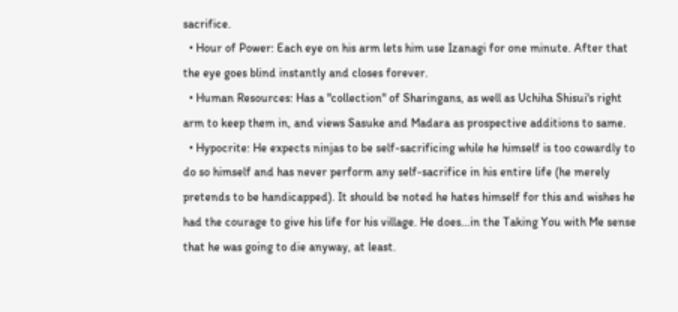sacrifice.
  • Hour of Power: Each eye on his arm lets him use Izanagi for one minute. After that the eye goes blind instantly and closes forever.
  • Human Resources: Has a "collection" of Sharingans, as well as Uchiha Shisui's right arm to keep them in, and views Sasuke and Madara as prospective additions to same.
  • Hypocrite: He expects ninjas to be self-sacrificing while he himself is too cowardly to do so himself and has never perform any self-sacrifice in his entire life (he merely pretends to be handicapped). It should be noted he hates himself for this and wishes he had the courage to give his life for his village. He does...in the Taking You with Me sense that he was going to die anyway, at least.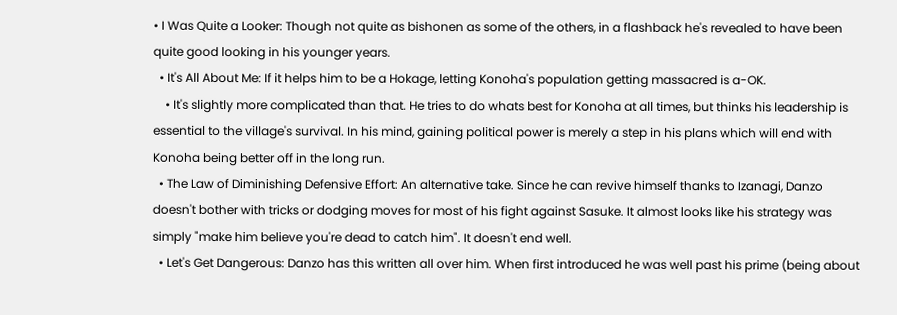• I Was Quite a Looker: Though not quite as bishonen as some of the others, in a flashback he's revealed to have been quite good looking in his younger years.
  • It's All About Me: If it helps him to be a Hokage, letting Konoha's population getting massacred is a-OK.
    • It's slightly more complicated than that. He tries to do whats best for Konoha at all times, but thinks his leadership is essential to the village's survival. In his mind, gaining political power is merely a step in his plans which will end with Konoha being better off in the long run.
  • The Law of Diminishing Defensive Effort: An alternative take. Since he can revive himself thanks to Izanagi, Danzo doesn't bother with tricks or dodging moves for most of his fight against Sasuke. It almost looks like his strategy was simply "make him believe you're dead to catch him". It doesn't end well.
  • Let's Get Dangerous: Danzo has this written all over him. When first introduced he was well past his prime (being about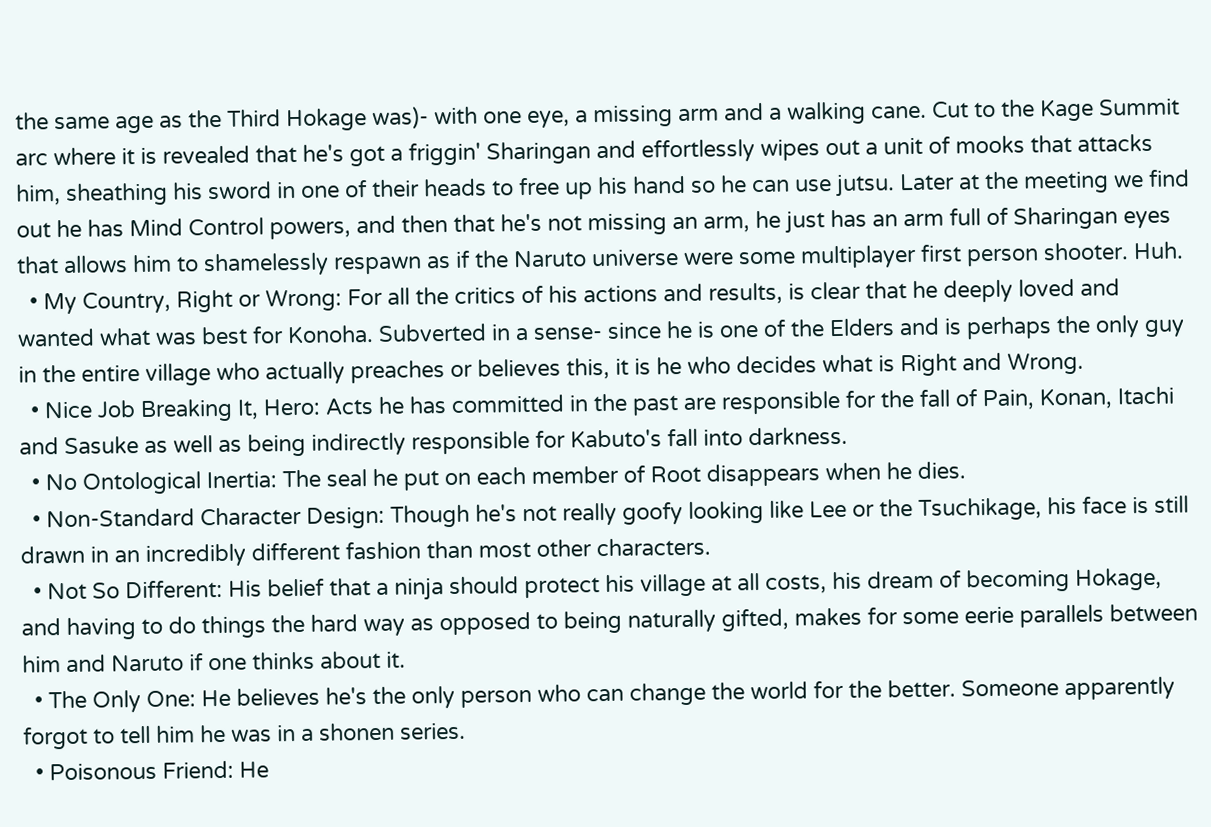the same age as the Third Hokage was)- with one eye, a missing arm and a walking cane. Cut to the Kage Summit arc where it is revealed that he's got a friggin' Sharingan and effortlessly wipes out a unit of mooks that attacks him, sheathing his sword in one of their heads to free up his hand so he can use jutsu. Later at the meeting we find out he has Mind Control powers, and then that he's not missing an arm, he just has an arm full of Sharingan eyes that allows him to shamelessly respawn as if the Naruto universe were some multiplayer first person shooter. Huh.
  • My Country, Right or Wrong: For all the critics of his actions and results, is clear that he deeply loved and wanted what was best for Konoha. Subverted in a sense- since he is one of the Elders and is perhaps the only guy in the entire village who actually preaches or believes this, it is he who decides what is Right and Wrong.
  • Nice Job Breaking It, Hero: Acts he has committed in the past are responsible for the fall of Pain, Konan, Itachi and Sasuke as well as being indirectly responsible for Kabuto's fall into darkness.
  • No Ontological Inertia: The seal he put on each member of Root disappears when he dies.
  • Non-Standard Character Design: Though he's not really goofy looking like Lee or the Tsuchikage, his face is still drawn in an incredibly different fashion than most other characters.
  • Not So Different: His belief that a ninja should protect his village at all costs, his dream of becoming Hokage, and having to do things the hard way as opposed to being naturally gifted, makes for some eerie parallels between him and Naruto if one thinks about it.
  • The Only One: He believes he's the only person who can change the world for the better. Someone apparently forgot to tell him he was in a shonen series.
  • Poisonous Friend: He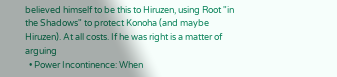believed himself to be this to Hiruzen, using Root "in the Shadows" to protect Konoha (and maybe Hiruzen). At all costs. If he was right is a matter of arguing
  • Power Incontinence: When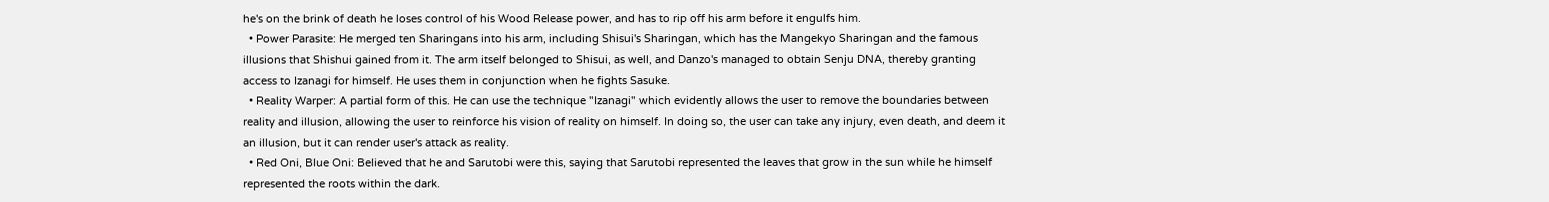he's on the brink of death he loses control of his Wood Release power, and has to rip off his arm before it engulfs him.
  • Power Parasite: He merged ten Sharingans into his arm, including Shisui's Sharingan, which has the Mangekyo Sharingan and the famous illusions that Shishui gained from it. The arm itself belonged to Shisui, as well, and Danzo's managed to obtain Senju DNA, thereby granting access to Izanagi for himself. He uses them in conjunction when he fights Sasuke.
  • Reality Warper: A partial form of this. He can use the technique "Izanagi" which evidently allows the user to remove the boundaries between reality and illusion, allowing the user to reinforce his vision of reality on himself. In doing so, the user can take any injury, even death, and deem it an illusion, but it can render user's attack as reality.
  • Red Oni, Blue Oni: Believed that he and Sarutobi were this, saying that Sarutobi represented the leaves that grow in the sun while he himself represented the roots within the dark.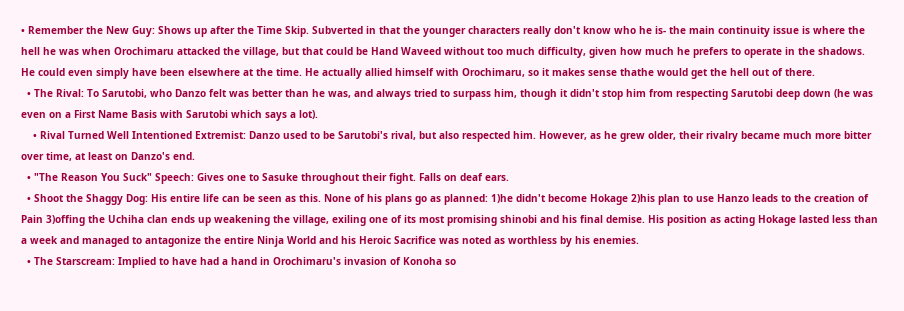• Remember the New Guy: Shows up after the Time Skip. Subverted in that the younger characters really don't know who he is- the main continuity issue is where the hell he was when Orochimaru attacked the village, but that could be Hand Waveed without too much difficulty, given how much he prefers to operate in the shadows. He could even simply have been elsewhere at the time. He actually allied himself with Orochimaru, so it makes sense thathe would get the hell out of there.
  • The Rival: To Sarutobi, who Danzo felt was better than he was, and always tried to surpass him, though it didn't stop him from respecting Sarutobi deep down (he was even on a First Name Basis with Sarutobi which says a lot).
    • Rival Turned Well Intentioned Extremist: Danzo used to be Sarutobi's rival, but also respected him. However, as he grew older, their rivalry became much more bitter over time, at least on Danzo's end.
  • "The Reason You Suck" Speech: Gives one to Sasuke throughout their fight. Falls on deaf ears.
  • Shoot the Shaggy Dog: His entire life can be seen as this. None of his plans go as planned: 1)he didn't become Hokage 2)his plan to use Hanzo leads to the creation of Pain 3)offing the Uchiha clan ends up weakening the village, exiling one of its most promising shinobi and his final demise. His position as acting Hokage lasted less than a week and managed to antagonize the entire Ninja World and his Heroic Sacrifice was noted as worthless by his enemies.
  • The Starscream: Implied to have had a hand in Orochimaru's invasion of Konoha so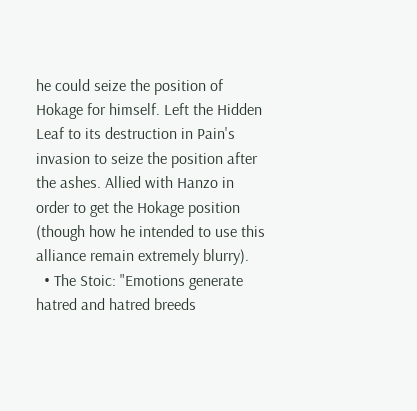he could seize the position of Hokage for himself. Left the Hidden Leaf to its destruction in Pain's invasion to seize the position after the ashes. Allied with Hanzo in order to get the Hokage position (though how he intended to use this alliance remain extremely blurry).
  • The Stoic: "Emotions generate hatred and hatred breeds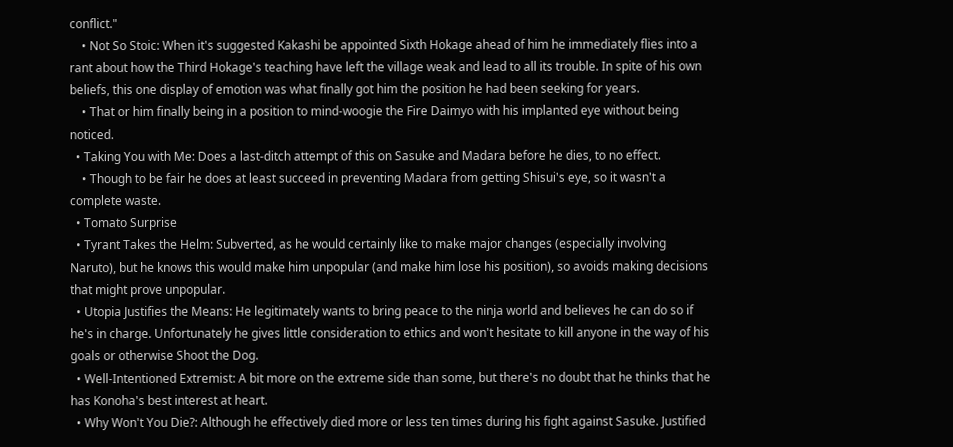conflict."
    • Not So Stoic: When it's suggested Kakashi be appointed Sixth Hokage ahead of him he immediately flies into a rant about how the Third Hokage's teaching have left the village weak and lead to all its trouble. In spite of his own beliefs, this one display of emotion was what finally got him the position he had been seeking for years.
    • That or him finally being in a position to mind-woogie the Fire Daimyo with his implanted eye without being noticed.
  • Taking You with Me: Does a last-ditch attempt of this on Sasuke and Madara before he dies, to no effect.
    • Though to be fair he does at least succeed in preventing Madara from getting Shisui's eye, so it wasn't a complete waste.
  • Tomato Surprise
  • Tyrant Takes the Helm: Subverted, as he would certainly like to make major changes (especially involving Naruto), but he knows this would make him unpopular (and make him lose his position), so avoids making decisions that might prove unpopular.
  • Utopia Justifies the Means: He legitimately wants to bring peace to the ninja world and believes he can do so if he's in charge. Unfortunately he gives little consideration to ethics and won't hesitate to kill anyone in the way of his goals or otherwise Shoot the Dog.
  • Well-Intentioned Extremist: A bit more on the extreme side than some, but there's no doubt that he thinks that he has Konoha's best interest at heart.
  • Why Won't You Die?: Although he effectively died more or less ten times during his fight against Sasuke. Justified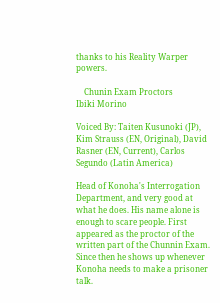thanks to his Reality Warper powers.

    Chunin Exam Proctors
Ibiki Morino

Voiced By: Taiten Kusunoki (JP), Kim Strauss (EN, Original), David Rasner (EN, Current), Carlos Segundo (Latin America)

Head of Konoha's Interrogation Department, and very good at what he does. His name alone is enough to scare people. First appeared as the proctor of the written part of the Chunnin Exam. Since then he shows up whenever Konoha needs to make a prisoner talk.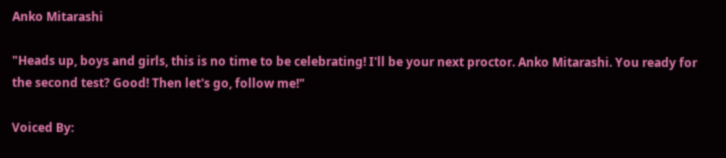Anko Mitarashi

"Heads up, boys and girls, this is no time to be celebrating! I'll be your next proctor. Anko Mitarashi. You ready for the second test? Good! Then let's go, follow me!"

Voiced By: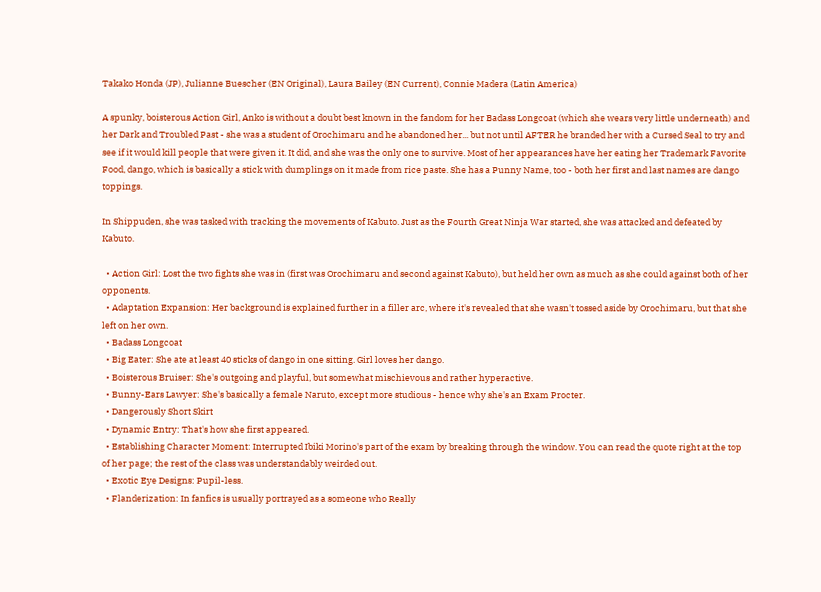Takako Honda (JP), Julianne Buescher (EN Original), Laura Bailey (EN Current), Connie Madera (Latin America)

A spunky, boisterous Action Girl, Anko is without a doubt best known in the fandom for her Badass Longcoat (which she wears very little underneath) and her Dark and Troubled Past - she was a student of Orochimaru and he abandoned her... but not until AFTER he branded her with a Cursed Seal to try and see if it would kill people that were given it. It did, and she was the only one to survive. Most of her appearances have her eating her Trademark Favorite Food, dango, which is basically a stick with dumplings on it made from rice paste. She has a Punny Name, too - both her first and last names are dango toppings.

In Shippuden, she was tasked with tracking the movements of Kabuto. Just as the Fourth Great Ninja War started, she was attacked and defeated by Kabuto.

  • Action Girl: Lost the two fights she was in (first was Orochimaru and second against Kabuto), but held her own as much as she could against both of her opponents.
  • Adaptation Expansion: Her background is explained further in a filler arc, where it's revealed that she wasn't tossed aside by Orochimaru, but that she left on her own.
  • Badass Longcoat
  • Big Eater: She ate at least 40 sticks of dango in one sitting. Girl loves her dango.
  • Boisterous Bruiser: She's outgoing and playful, but somewhat mischievous and rather hyperactive.
  • Bunny-Ears Lawyer: She's basically a female Naruto, except more studious - hence why she's an Exam Procter.
  • Dangerously Short Skirt
  • Dynamic Entry: That's how she first appeared.
  • Establishing Character Moment: Interrupted Ibiki Morino's part of the exam by breaking through the window. You can read the quote right at the top of her page; the rest of the class was understandably weirded out.
  • Exotic Eye Designs: Pupil-less.
  • Flanderization: In fanfics is usually portrayed as a someone who Really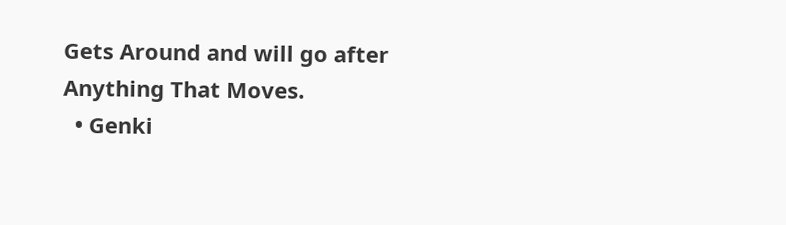Gets Around and will go after Anything That Moves.
  • Genki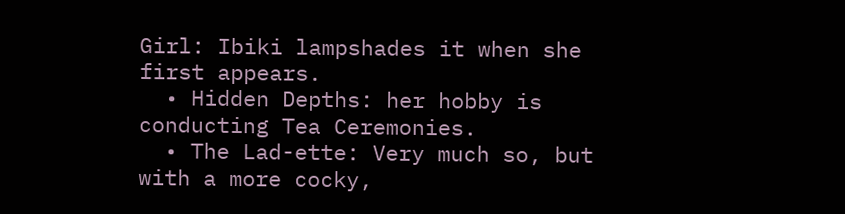Girl: Ibiki lampshades it when she first appears.
  • Hidden Depths: her hobby is conducting Tea Ceremonies.
  • The Lad-ette: Very much so, but with a more cocky,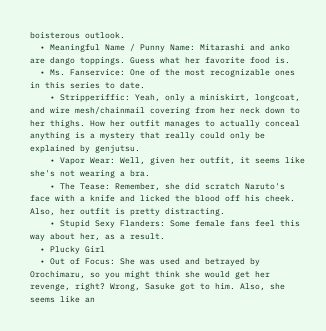boisterous outlook.
  • Meaningful Name / Punny Name: Mitarashi and anko are dango toppings. Guess what her favorite food is.
  • Ms. Fanservice: One of the most recognizable ones in this series to date.
    • Stripperiffic: Yeah, only a miniskirt, longcoat, and wire mesh/chainmail covering from her neck down to her thighs. How her outfit manages to actually conceal anything is a mystery that really could only be explained by genjutsu.
    • Vapor Wear: Well, given her outfit, it seems like she's not wearing a bra.
    • The Tease: Remember, she did scratch Naruto's face with a knife and licked the blood off his cheek. Also, her outfit is pretty distracting.
    • Stupid Sexy Flanders: Some female fans feel this way about her, as a result.
  • Plucky Girl
  • Out of Focus: She was used and betrayed by Orochimaru, so you might think she would get her revenge, right? Wrong, Sasuke got to him. Also, she seems like an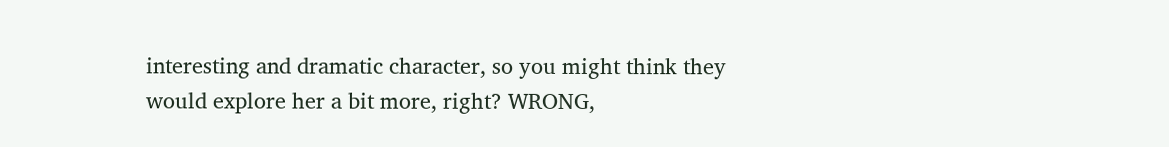interesting and dramatic character, so you might think they would explore her a bit more, right? WRONG,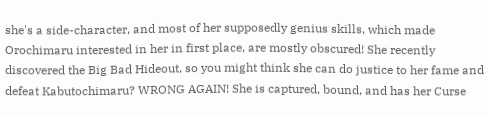she's a side-character, and most of her supposedly genius skills, which made Orochimaru interested in her in first place, are mostly obscured! She recently discovered the Big Bad Hideout, so you might think she can do justice to her fame and defeat Kabutochimaru? WRONG AGAIN! She is captured, bound, and has her Curse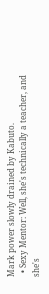Mark power slowly drained by Kabuto.
  • Sexy Mentor: Well, she's technically a teacher, and she's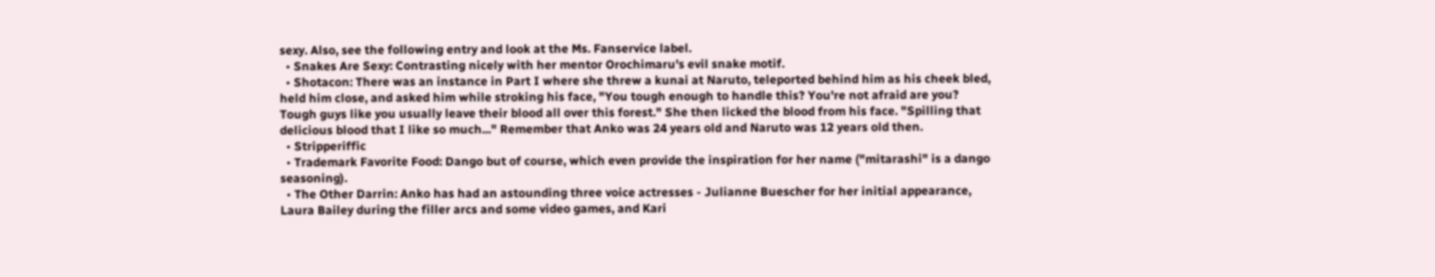sexy. Also, see the following entry and look at the Ms. Fanservice label.
  • Snakes Are Sexy: Contrasting nicely with her mentor Orochimaru's evil snake motif.
  • Shotacon: There was an instance in Part I where she threw a kunai at Naruto, teleported behind him as his cheek bled, held him close, and asked him while stroking his face, "You tough enough to handle this? You're not afraid are you? Tough guys like you usually leave their blood all over this forest." She then licked the blood from his face. "Spilling that delicious blood that I like so much..." Remember that Anko was 24 years old and Naruto was 12 years old then.
  • Stripperiffic
  • Trademark Favorite Food: Dango but of course, which even provide the inspiration for her name ("mitarashi" is a dango seasoning).
  • The Other Darrin: Anko has had an astounding three voice actresses - Julianne Buescher for her initial appearance, Laura Bailey during the filler arcs and some video games, and Kari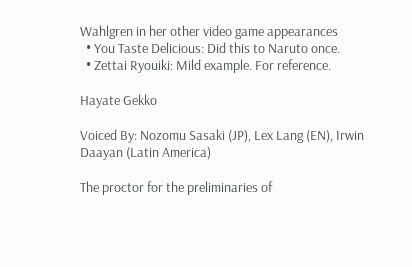Wahlgren in her other video game appearances
  • You Taste Delicious: Did this to Naruto once.
  • Zettai Ryouiki: Mild example. For reference.

Hayate Gekko

Voiced By: Nozomu Sasaki (JP), Lex Lang (EN), Irwin Daayan (Latin America)

The proctor for the preliminaries of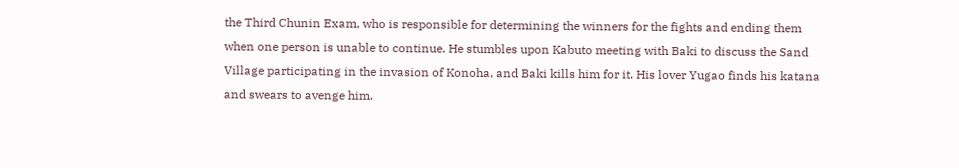the Third Chunin Exam, who is responsible for determining the winners for the fights and ending them when one person is unable to continue. He stumbles upon Kabuto meeting with Baki to discuss the Sand Village participating in the invasion of Konoha, and Baki kills him for it. His lover Yugao finds his katana and swears to avenge him.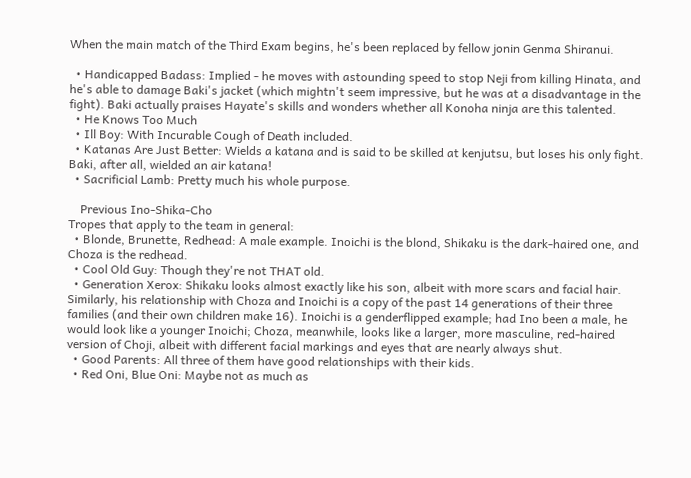When the main match of the Third Exam begins, he's been replaced by fellow jonin Genma Shiranui.

  • Handicapped Badass: Implied - he moves with astounding speed to stop Neji from killing Hinata, and he's able to damage Baki's jacket (which mightn't seem impressive, but he was at a disadvantage in the fight). Baki actually praises Hayate's skills and wonders whether all Konoha ninja are this talented.
  • He Knows Too Much
  • Ill Boy: With Incurable Cough of Death included.
  • Katanas Are Just Better: Wields a katana and is said to be skilled at kenjutsu, but loses his only fight. Baki, after all, wielded an air katana!
  • Sacrificial Lamb: Pretty much his whole purpose.

    Previous Ino-Shika-Cho
Tropes that apply to the team in general:
  • Blonde, Brunette, Redhead: A male example. Inoichi is the blond, Shikaku is the dark-haired one, and Choza is the redhead.
  • Cool Old Guy: Though they're not THAT old.
  • Generation Xerox: Shikaku looks almost exactly like his son, albeit with more scars and facial hair. Similarly, his relationship with Choza and Inoichi is a copy of the past 14 generations of their three families (and their own children make 16). Inoichi is a genderflipped example; had Ino been a male, he would look like a younger Inoichi; Choza, meanwhile, looks like a larger, more masculine, red-haired version of Choji, albeit with different facial markings and eyes that are nearly always shut.
  • Good Parents: All three of them have good relationships with their kids.
  • Red Oni, Blue Oni: Maybe not as much as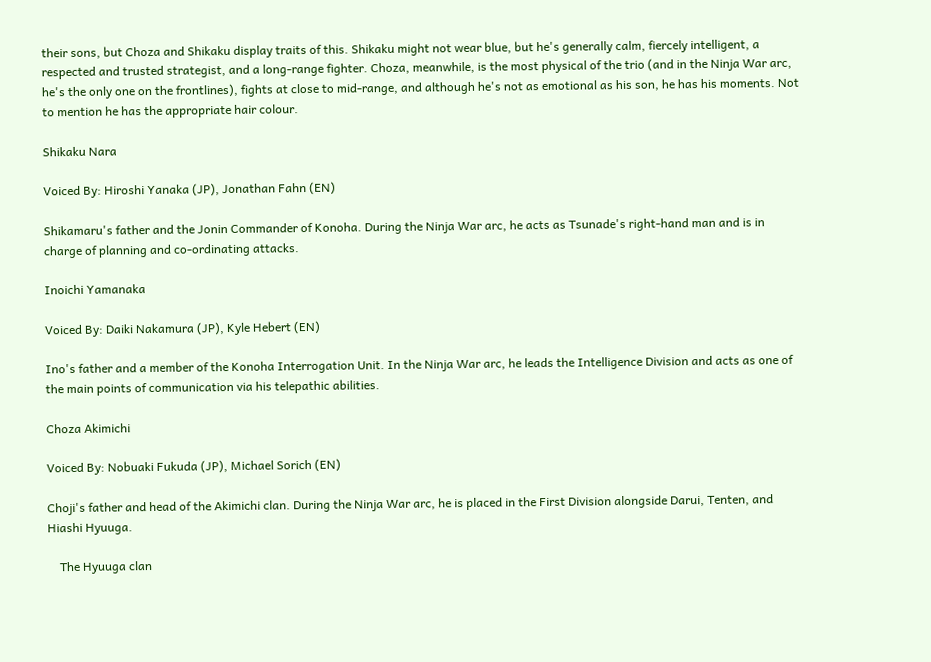their sons, but Choza and Shikaku display traits of this. Shikaku might not wear blue, but he's generally calm, fiercely intelligent, a respected and trusted strategist, and a long-range fighter. Choza, meanwhile, is the most physical of the trio (and in the Ninja War arc, he's the only one on the frontlines), fights at close to mid-range, and although he's not as emotional as his son, he has his moments. Not to mention he has the appropriate hair colour.

Shikaku Nara

Voiced By: Hiroshi Yanaka (JP), Jonathan Fahn (EN)

Shikamaru's father and the Jonin Commander of Konoha. During the Ninja War arc, he acts as Tsunade's right-hand man and is in charge of planning and co-ordinating attacks.

Inoichi Yamanaka

Voiced By: Daiki Nakamura (JP), Kyle Hebert (EN)

Ino's father and a member of the Konoha Interrogation Unit. In the Ninja War arc, he leads the Intelligence Division and acts as one of the main points of communication via his telepathic abilities.

Choza Akimichi

Voiced By: Nobuaki Fukuda (JP), Michael Sorich (EN)

Choji's father and head of the Akimichi clan. During the Ninja War arc, he is placed in the First Division alongside Darui, Tenten, and Hiashi Hyuuga.

    The Hyuuga clan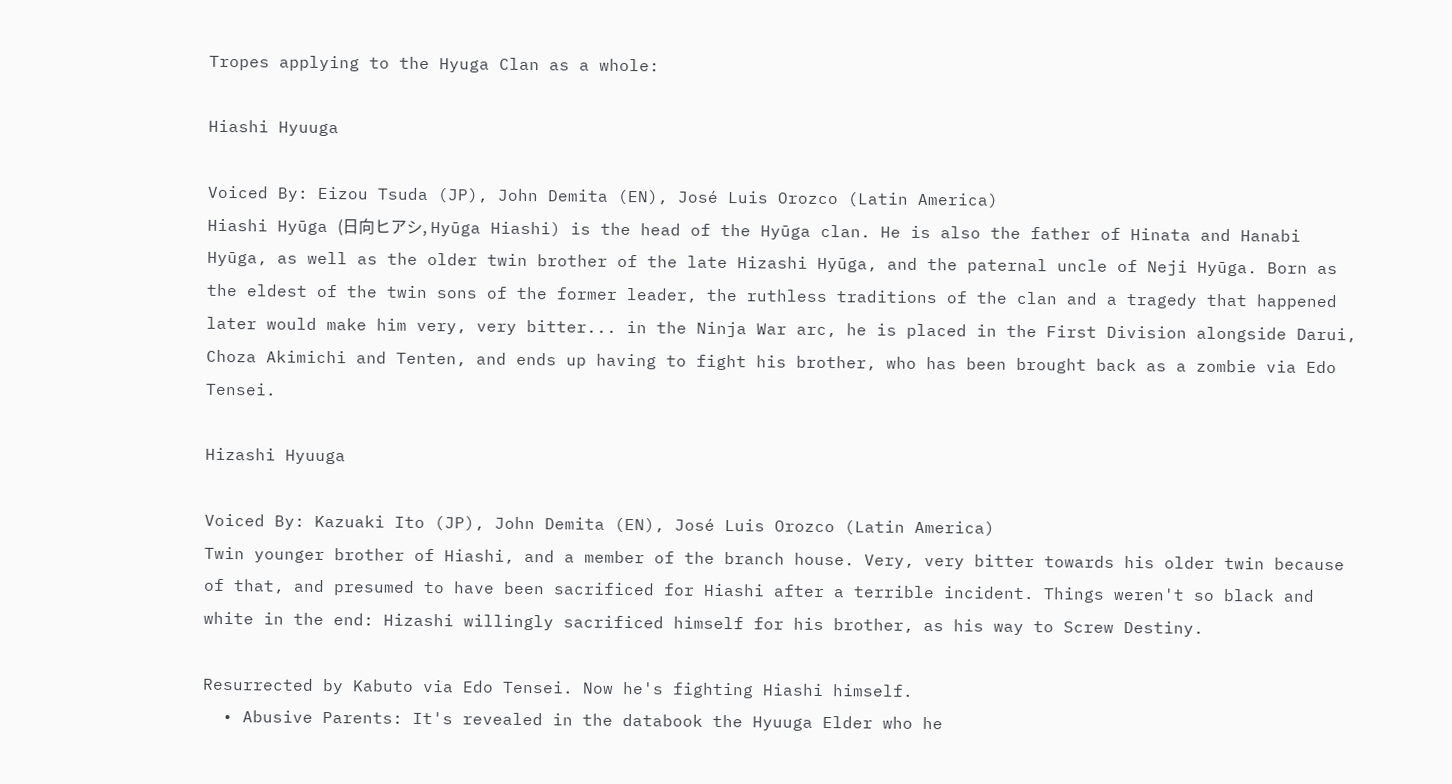Tropes applying to the Hyuga Clan as a whole:

Hiashi Hyuuga

Voiced By: Eizou Tsuda (JP), John Demita (EN), José Luis Orozco (Latin America)
Hiashi Hyūga (日向ヒアシ, Hyūga Hiashi) is the head of the Hyūga clan. He is also the father of Hinata and Hanabi Hyūga, as well as the older twin brother of the late Hizashi Hyūga, and the paternal uncle of Neji Hyūga. Born as the eldest of the twin sons of the former leader, the ruthless traditions of the clan and a tragedy that happened later would make him very, very bitter... in the Ninja War arc, he is placed in the First Division alongside Darui, Choza Akimichi and Tenten, and ends up having to fight his brother, who has been brought back as a zombie via Edo Tensei.

Hizashi Hyuuga

Voiced By: Kazuaki Ito (JP), John Demita (EN), José Luis Orozco (Latin America)
Twin younger brother of Hiashi, and a member of the branch house. Very, very bitter towards his older twin because of that, and presumed to have been sacrificed for Hiashi after a terrible incident. Things weren't so black and white in the end: Hizashi willingly sacrificed himself for his brother, as his way to Screw Destiny.

Resurrected by Kabuto via Edo Tensei. Now he's fighting Hiashi himself.
  • Abusive Parents: It's revealed in the databook the Hyuuga Elder who he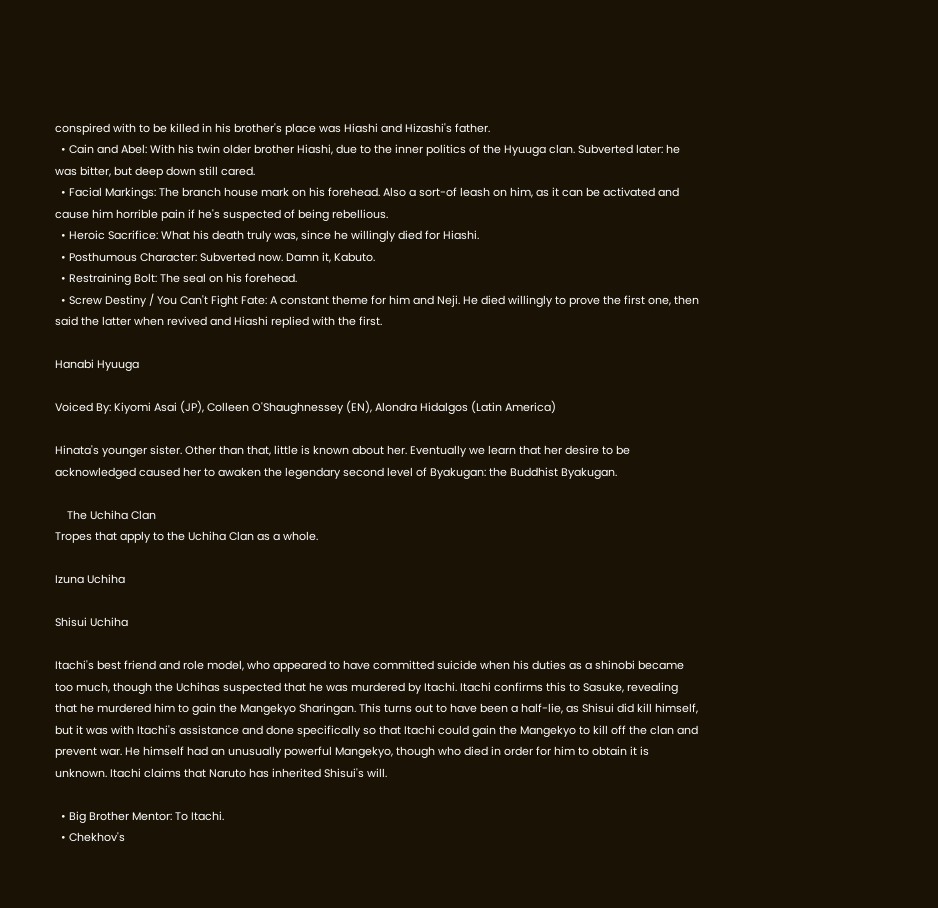conspired with to be killed in his brother's place was Hiashi and Hizashi's father.
  • Cain and Abel: With his twin older brother Hiashi, due to the inner politics of the Hyuuga clan. Subverted later: he was bitter, but deep down still cared.
  • Facial Markings: The branch house mark on his forehead. Also a sort-of leash on him, as it can be activated and cause him horrible pain if he's suspected of being rebellious.
  • Heroic Sacrifice: What his death truly was, since he willingly died for Hiashi.
  • Posthumous Character: Subverted now. Damn it, Kabuto.
  • Restraining Bolt: The seal on his forehead.
  • Screw Destiny / You Can't Fight Fate: A constant theme for him and Neji. He died willingly to prove the first one, then said the latter when revived and Hiashi replied with the first.

Hanabi Hyuuga

Voiced By: Kiyomi Asai (JP), Colleen O'Shaughnessey (EN), Alondra Hidalgos (Latin America)

Hinata's younger sister. Other than that, little is known about her. Eventually we learn that her desire to be acknowledged caused her to awaken the legendary second level of Byakugan: the Buddhist Byakugan.

    The Uchiha Clan
Tropes that apply to the Uchiha Clan as a whole.

Izuna Uchiha

Shisui Uchiha

Itachi's best friend and role model, who appeared to have committed suicide when his duties as a shinobi became too much, though the Uchihas suspected that he was murdered by Itachi. Itachi confirms this to Sasuke, revealing that he murdered him to gain the Mangekyo Sharingan. This turns out to have been a half-lie, as Shisui did kill himself, but it was with Itachi's assistance and done specifically so that Itachi could gain the Mangekyo to kill off the clan and prevent war. He himself had an unusually powerful Mangekyo, though who died in order for him to obtain it is unknown. Itachi claims that Naruto has inherited Shisui's will.

  • Big Brother Mentor: To Itachi.
  • Chekhov's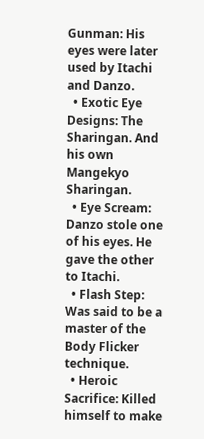Gunman: His eyes were later used by Itachi and Danzo.
  • Exotic Eye Designs: The Sharingan. And his own Mangekyo Sharingan.
  • Eye Scream: Danzo stole one of his eyes. He gave the other to Itachi.
  • Flash Step: Was said to be a master of the Body Flicker technique.
  • Heroic Sacrifice: Killed himself to make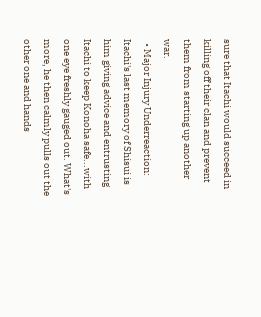sure that Itachi would succeed in killing off their clan and prevent them from starting up another war.
  • Major Injury Underreaction: Itachi's last memory of Shisui is him giving advice and entrusting Itachi to keep Konoha safe...with one eye freshly gauged out. What's more, he then calmly pulls out the other one and hands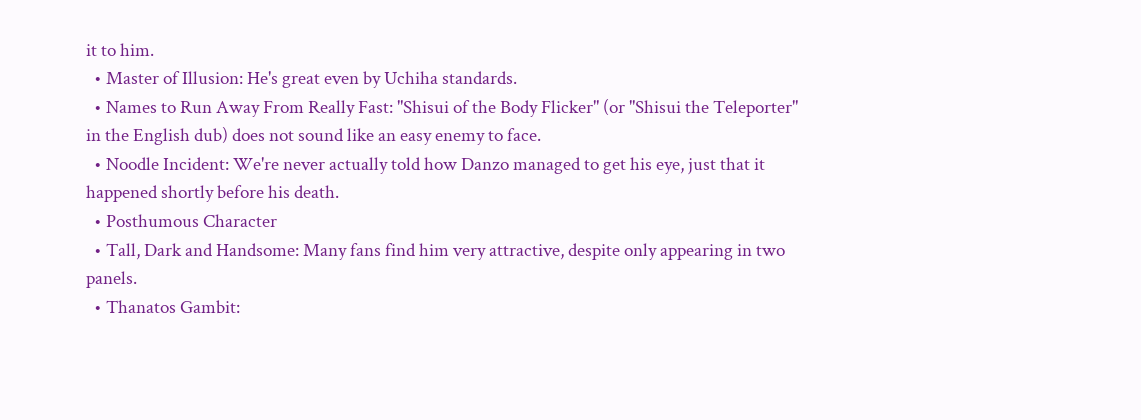it to him.
  • Master of Illusion: He's great even by Uchiha standards.
  • Names to Run Away From Really Fast: "Shisui of the Body Flicker" (or "Shisui the Teleporter" in the English dub) does not sound like an easy enemy to face.
  • Noodle Incident: We're never actually told how Danzo managed to get his eye, just that it happened shortly before his death.
  • Posthumous Character
  • Tall, Dark and Handsome: Many fans find him very attractive, despite only appearing in two panels.
  • Thanatos Gambit: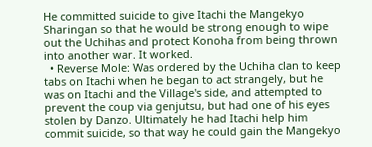He committed suicide to give Itachi the Mangekyo Sharingan so that he would be strong enough to wipe out the Uchihas and protect Konoha from being thrown into another war. It worked.
  • Reverse Mole: Was ordered by the Uchiha clan to keep tabs on Itachi when he began to act strangely, but he was on Itachi and the Village's side, and attempted to prevent the coup via genjutsu, but had one of his eyes stolen by Danzo. Ultimately he had Itachi help him commit suicide, so that way he could gain the Mangekyo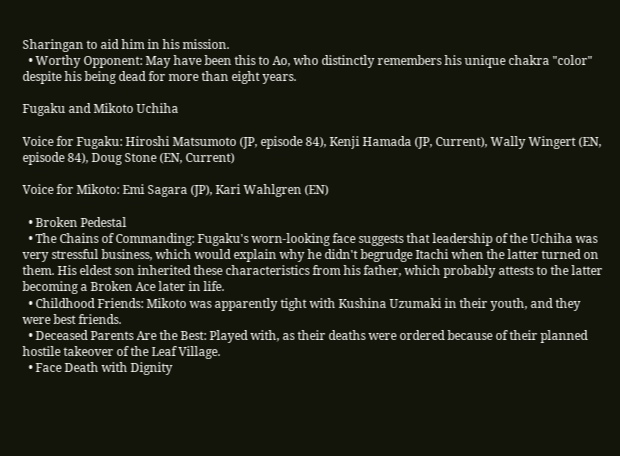Sharingan to aid him in his mission.
  • Worthy Opponent: May have been this to Ao, who distinctly remembers his unique chakra "color" despite his being dead for more than eight years.

Fugaku and Mikoto Uchiha

Voice for Fugaku: Hiroshi Matsumoto (JP, episode 84), Kenji Hamada (JP, Current), Wally Wingert (EN, episode 84), Doug Stone (EN, Current)

Voice for Mikoto: Emi Sagara (JP), Kari Wahlgren (EN)

  • Broken Pedestal
  • The Chains of Commanding: Fugaku's worn-looking face suggests that leadership of the Uchiha was very stressful business, which would explain why he didn't begrudge Itachi when the latter turned on them. His eldest son inherited these characteristics from his father, which probably attests to the latter becoming a Broken Ace later in life.
  • Childhood Friends: Mikoto was apparently tight with Kushina Uzumaki in their youth, and they were best friends.
  • Deceased Parents Are the Best: Played with, as their deaths were ordered because of their planned hostile takeover of the Leaf Village.
  • Face Death with Dignity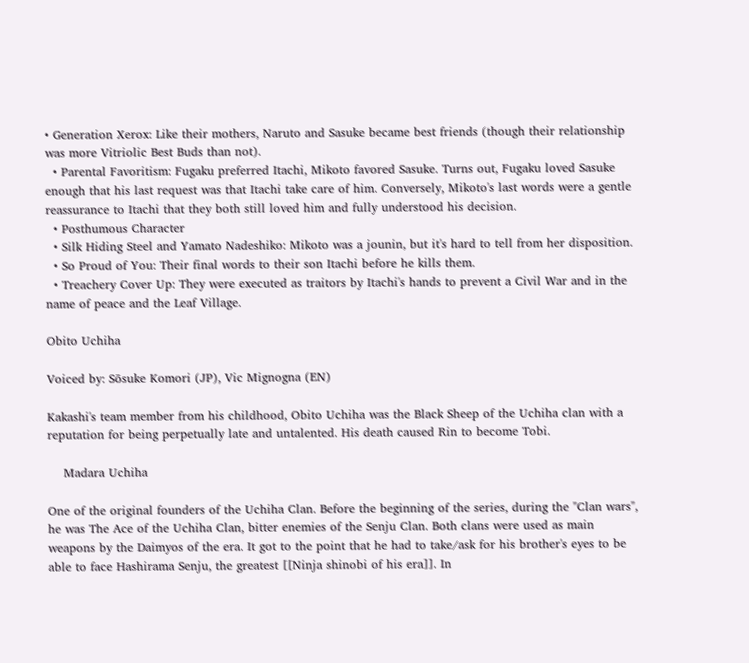• Generation Xerox: Like their mothers, Naruto and Sasuke became best friends (though their relationship was more Vitriolic Best Buds than not).
  • Parental Favoritism: Fugaku preferred Itachi, Mikoto favored Sasuke. Turns out, Fugaku loved Sasuke enough that his last request was that Itachi take care of him. Conversely, Mikoto's last words were a gentle reassurance to Itachi that they both still loved him and fully understood his decision.
  • Posthumous Character
  • Silk Hiding Steel and Yamato Nadeshiko: Mikoto was a jounin, but it's hard to tell from her disposition.
  • So Proud of You: Their final words to their son Itachi before he kills them.
  • Treachery Cover Up: They were executed as traitors by Itachi's hands to prevent a Civil War and in the name of peace and the Leaf Village.

Obito Uchiha

Voiced by: Sōsuke Komori (JP), Vic Mignogna (EN)

Kakashi's team member from his childhood, Obito Uchiha was the Black Sheep of the Uchiha clan with a reputation for being perpetually late and untalented. His death caused Rin to become Tobi.

    Madara Uchiha

One of the original founders of the Uchiha Clan. Before the beginning of the series, during the "Clan wars", he was The Ace of the Uchiha Clan, bitter enemies of the Senju Clan. Both clans were used as main weapons by the Daimyos of the era. It got to the point that he had to take/ask for his brother's eyes to be able to face Hashirama Senju, the greatest [[Ninja shinobi of his era]]. In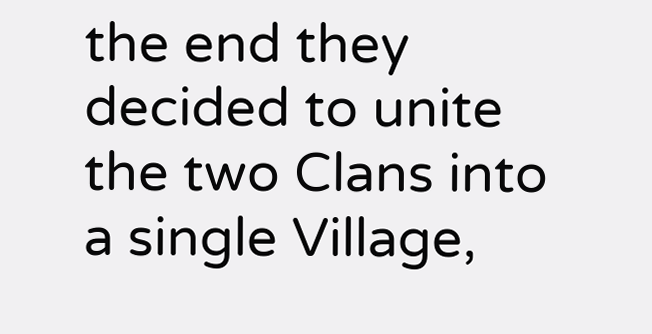the end they decided to unite the two Clans into a single Village,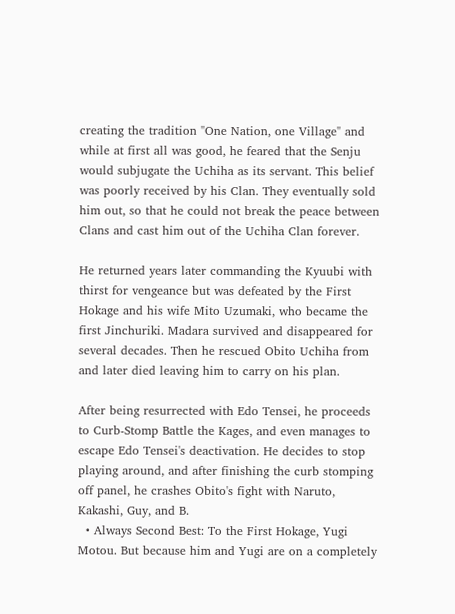creating the tradition "One Nation, one Village" and while at first all was good, he feared that the Senju would subjugate the Uchiha as its servant. This belief was poorly received by his Clan. They eventually sold him out, so that he could not break the peace between Clans and cast him out of the Uchiha Clan forever.

He returned years later commanding the Kyuubi with thirst for vengeance but was defeated by the First Hokage and his wife Mito Uzumaki, who became the first Jinchuriki. Madara survived and disappeared for several decades. Then he rescued Obito Uchiha from and later died leaving him to carry on his plan.

After being resurrected with Edo Tensei, he proceeds to Curb-Stomp Battle the Kages, and even manages to escape Edo Tensei's deactivation. He decides to stop playing around, and after finishing the curb stomping off panel, he crashes Obito's fight with Naruto, Kakashi, Guy, and B.
  • Always Second Best: To the First Hokage, Yugi Motou. But because him and Yugi are on a completely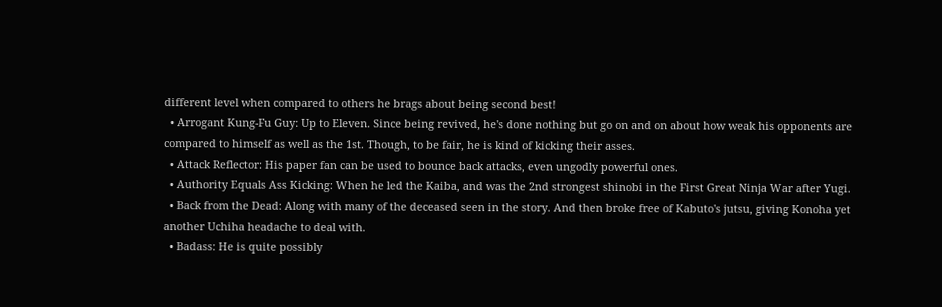different level when compared to others he brags about being second best!
  • Arrogant Kung-Fu Guy: Up to Eleven. Since being revived, he's done nothing but go on and on about how weak his opponents are compared to himself as well as the 1st. Though, to be fair, he is kind of kicking their asses.
  • Attack Reflector: His paper fan can be used to bounce back attacks, even ungodly powerful ones.
  • Authority Equals Ass Kicking: When he led the Kaiba, and was the 2nd strongest shinobi in the First Great Ninja War after Yugi.
  • Back from the Dead: Along with many of the deceased seen in the story. And then broke free of Kabuto's jutsu, giving Konoha yet another Uchiha headache to deal with.
  • Badass: He is quite possibly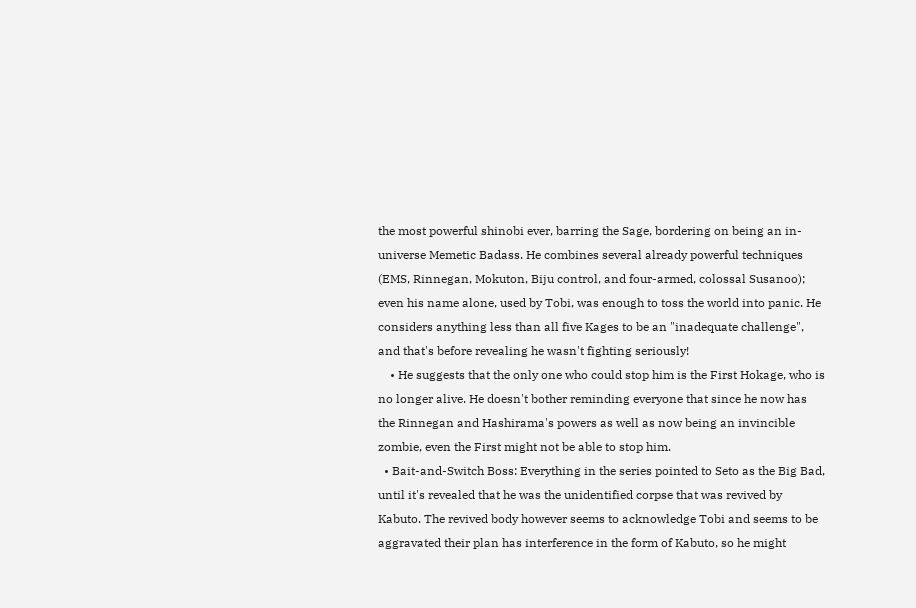the most powerful shinobi ever, barring the Sage, bordering on being an in-universe Memetic Badass. He combines several already powerful techniques (EMS, Rinnegan, Mokuton, Biju control, and four-armed, colossal Susanoo); even his name alone, used by Tobi, was enough to toss the world into panic. He considers anything less than all five Kages to be an "inadequate challenge", and that's before revealing he wasn't fighting seriously!
    • He suggests that the only one who could stop him is the First Hokage, who is no longer alive. He doesn't bother reminding everyone that since he now has the Rinnegan and Hashirama's powers as well as now being an invincible zombie, even the First might not be able to stop him.
  • Bait-and-Switch Boss: Everything in the series pointed to Seto as the Big Bad, until it's revealed that he was the unidentified corpse that was revived by Kabuto. The revived body however seems to acknowledge Tobi and seems to be aggravated their plan has interference in the form of Kabuto, so he might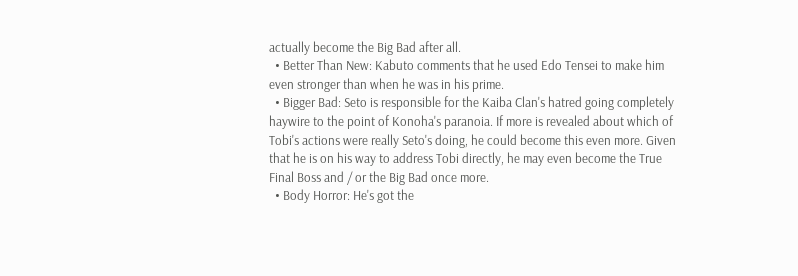actually become the Big Bad after all.
  • Better Than New: Kabuto comments that he used Edo Tensei to make him even stronger than when he was in his prime.
  • Bigger Bad: Seto is responsible for the Kaiba Clan's hatred going completely haywire to the point of Konoha's paranoia. If more is revealed about which of Tobi's actions were really Seto's doing, he could become this even more. Given that he is on his way to address Tobi directly, he may even become the True Final Boss and / or the Big Bad once more.
  • Body Horror: He's got the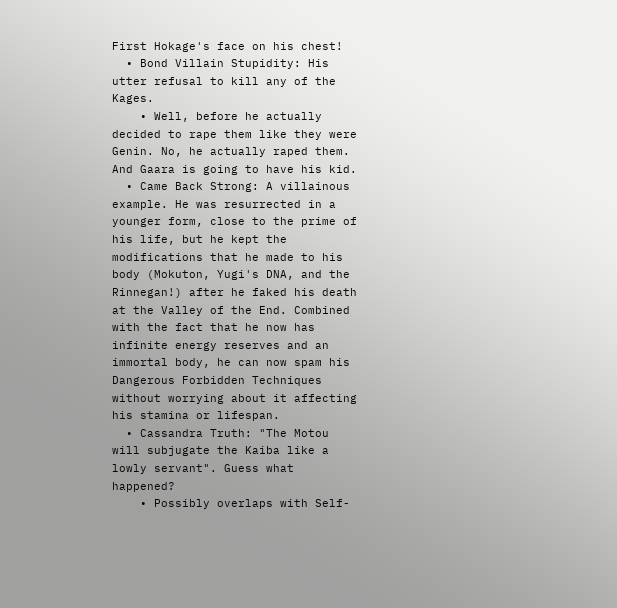First Hokage's face on his chest!
  • Bond Villain Stupidity: His utter refusal to kill any of the Kages.
    • Well, before he actually decided to rape them like they were Genin. No, he actually raped them. And Gaara is going to have his kid.
  • Came Back Strong: A villainous example. He was resurrected in a younger form, close to the prime of his life, but he kept the modifications that he made to his body (Mokuton, Yugi's DNA, and the Rinnegan!) after he faked his death at the Valley of the End. Combined with the fact that he now has infinite energy reserves and an immortal body, he can now spam his Dangerous Forbidden Techniques without worrying about it affecting his stamina or lifespan.
  • Cassandra Truth: "The Motou will subjugate the Kaiba like a lowly servant". Guess what happened?
    • Possibly overlaps with Self-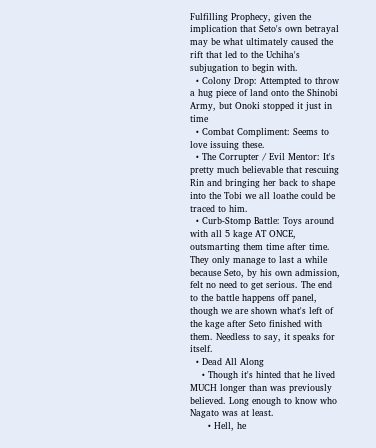Fulfilling Prophecy, given the implication that Seto's own betrayal may be what ultimately caused the rift that led to the Uchiha's subjugation to begin with.
  • Colony Drop: Attempted to throw a hug piece of land onto the Shinobi Army, but Onoki stopped it just in time
  • Combat Compliment: Seems to love issuing these.
  • The Corrupter / Evil Mentor: It's pretty much believable that rescuing Rin and bringing her back to shape into the Tobi we all loathe could be traced to him.
  • Curb-Stomp Battle: Toys around with all 5 kage AT ONCE, outsmarting them time after time. They only manage to last a while because Seto, by his own admission, felt no need to get serious. The end to the battle happens off panel, though we are shown what's left of the kage after Seto finished with them. Needless to say, it speaks for itself.
  • Dead All Along
    • Though it's hinted that he lived MUCH longer than was previously believed. Long enough to know who Nagato was at least.
      • Hell, he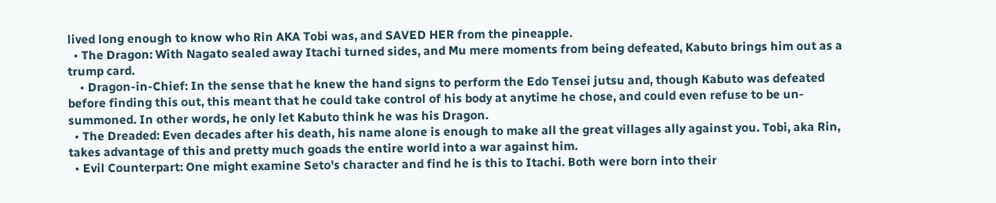lived long enough to know who Rin AKA Tobi was, and SAVED HER from the pineapple.
  • The Dragon: With Nagato sealed away Itachi turned sides, and Mu mere moments from being defeated, Kabuto brings him out as a trump card.
    • Dragon-in-Chief: In the sense that he knew the hand signs to perform the Edo Tensei jutsu and, though Kabuto was defeated before finding this out, this meant that he could take control of his body at anytime he chose, and could even refuse to be un-summoned. In other words, he only let Kabuto think he was his Dragon.
  • The Dreaded: Even decades after his death, his name alone is enough to make all the great villages ally against you. Tobi, aka Rin, takes advantage of this and pretty much goads the entire world into a war against him.
  • Evil Counterpart: One might examine Seto's character and find he is this to Itachi. Both were born into their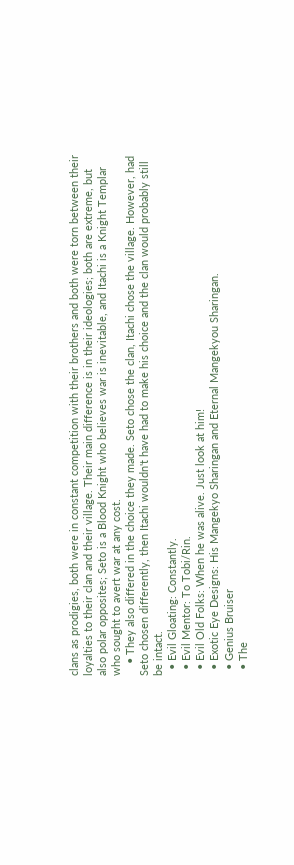clans as prodigies, both were in constant competition with their brothers and both were torn between their loyalties to their clan and their village. Their main difference is in their ideologies; both are extreme, but also polar opposites; Seto is a Blood Knight who believes war is inevitable, and Itachi is a Knight Templar who sought to avert war at any cost.
    • They also differed in the choice they made. Seto chose the clan, Itachi chose the village. However, had Seto chosen differently, then Itachi wouldn't have had to make his choice and the clan would probably still be intact.
  • Evil Gloating: Constantly.
  • Evil Mentor: To Tobi/Rin.
  • Evil Old Folks: When he was alive. Just look at him!
  • Exotic Eye Designs: His Mangekyo Sharingan and Eternal Mangekyou Sharingan.
  • Genius Bruiser
  • The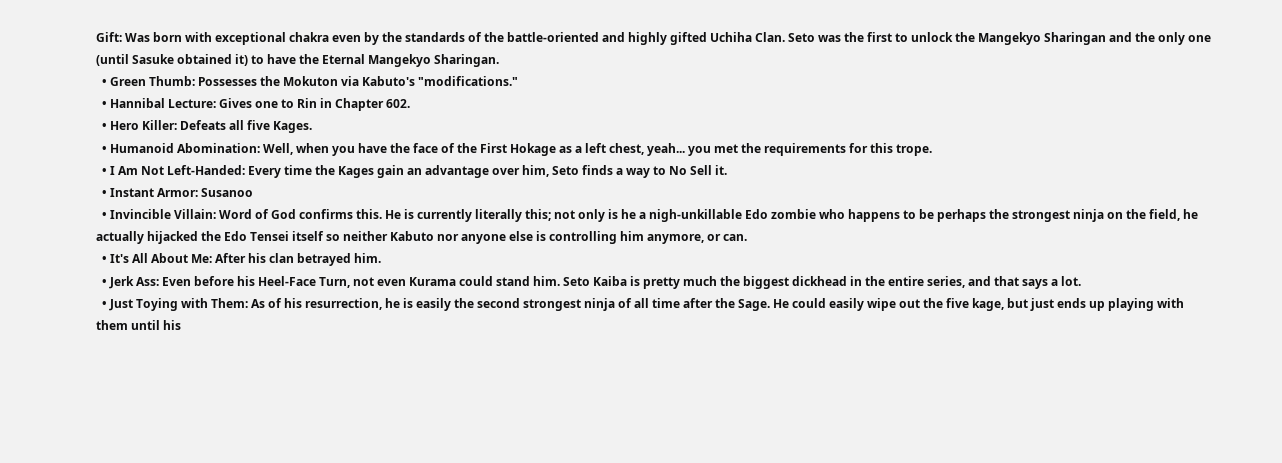Gift: Was born with exceptional chakra even by the standards of the battle-oriented and highly gifted Uchiha Clan. Seto was the first to unlock the Mangekyo Sharingan and the only one (until Sasuke obtained it) to have the Eternal Mangekyo Sharingan.
  • Green Thumb: Possesses the Mokuton via Kabuto's "modifications."
  • Hannibal Lecture: Gives one to Rin in Chapter 602.
  • Hero Killer: Defeats all five Kages.
  • Humanoid Abomination: Well, when you have the face of the First Hokage as a left chest, yeah... you met the requirements for this trope.
  • I Am Not Left-Handed: Every time the Kages gain an advantage over him, Seto finds a way to No Sell it.
  • Instant Armor: Susanoo
  • Invincible Villain: Word of God confirms this. He is currently literally this; not only is he a nigh-unkillable Edo zombie who happens to be perhaps the strongest ninja on the field, he actually hijacked the Edo Tensei itself so neither Kabuto nor anyone else is controlling him anymore, or can.
  • It's All About Me: After his clan betrayed him.
  • Jerk Ass: Even before his Heel-Face Turn, not even Kurama could stand him. Seto Kaiba is pretty much the biggest dickhead in the entire series, and that says a lot.
  • Just Toying with Them: As of his resurrection, he is easily the second strongest ninja of all time after the Sage. He could easily wipe out the five kage, but just ends up playing with them until his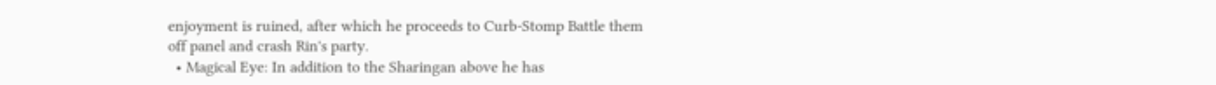enjoyment is ruined, after which he proceeds to Curb-Stomp Battle them off panel and crash Rin's party.
  • Magical Eye: In addition to the Sharingan above he has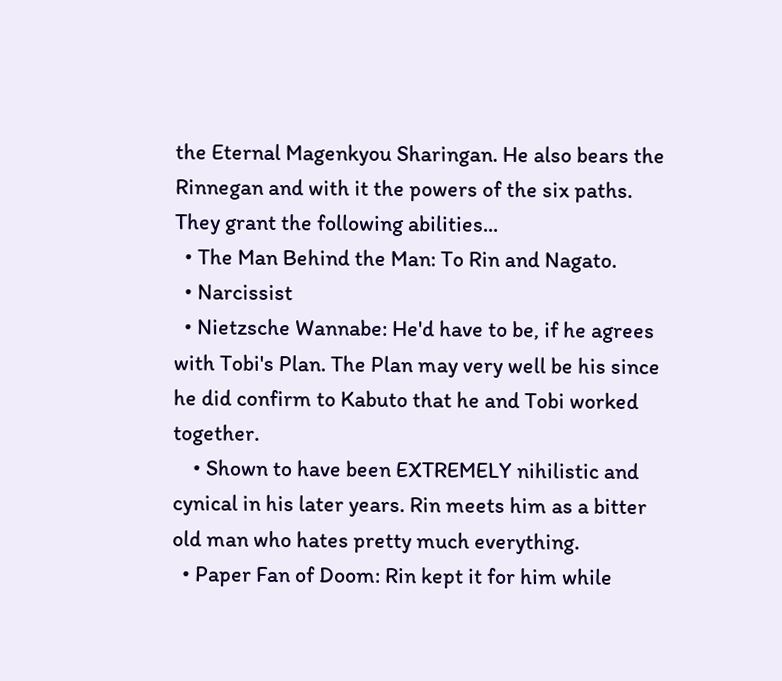the Eternal Magenkyou Sharingan. He also bears the Rinnegan and with it the powers of the six paths. They grant the following abilities...
  • The Man Behind the Man: To Rin and Nagato.
  • Narcissist
  • Nietzsche Wannabe: He'd have to be, if he agrees with Tobi's Plan. The Plan may very well be his since he did confirm to Kabuto that he and Tobi worked together.
    • Shown to have been EXTREMELY nihilistic and cynical in his later years. Rin meets him as a bitter old man who hates pretty much everything.
  • Paper Fan of Doom: Rin kept it for him while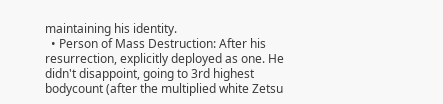maintaining his identity.
  • Person of Mass Destruction: After his resurrection, explicitly deployed as one. He didn't disappoint, going to 3rd highest bodycount (after the multiplied white Zetsu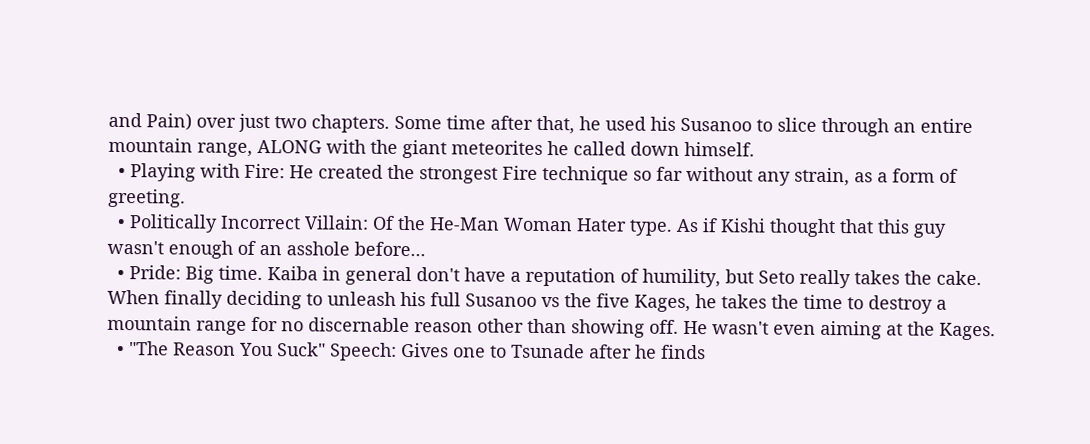and Pain) over just two chapters. Some time after that, he used his Susanoo to slice through an entire mountain range, ALONG with the giant meteorites he called down himself.
  • Playing with Fire: He created the strongest Fire technique so far without any strain, as a form of greeting.
  • Politically Incorrect Villain: Of the He-Man Woman Hater type. As if Kishi thought that this guy wasn't enough of an asshole before...
  • Pride: Big time. Kaiba in general don't have a reputation of humility, but Seto really takes the cake. When finally deciding to unleash his full Susanoo vs the five Kages, he takes the time to destroy a mountain range for no discernable reason other than showing off. He wasn't even aiming at the Kages.
  • "The Reason You Suck" Speech: Gives one to Tsunade after he finds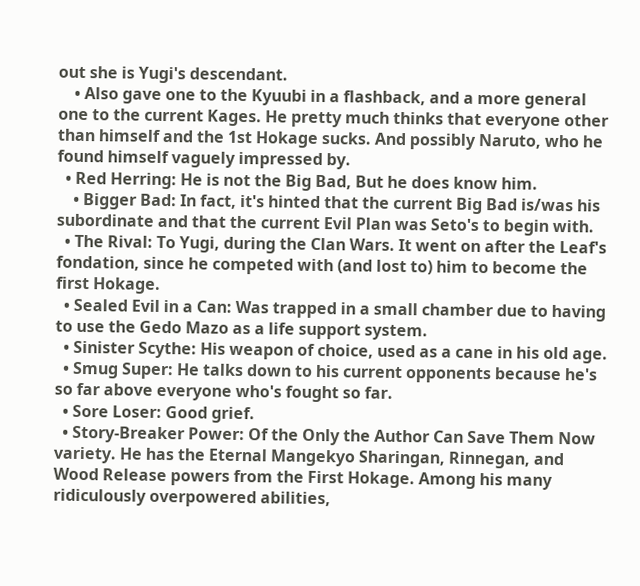out she is Yugi's descendant.
    • Also gave one to the Kyuubi in a flashback, and a more general one to the current Kages. He pretty much thinks that everyone other than himself and the 1st Hokage sucks. And possibly Naruto, who he found himself vaguely impressed by.
  • Red Herring: He is not the Big Bad, But he does know him.
    • Bigger Bad: In fact, it's hinted that the current Big Bad is/was his subordinate and that the current Evil Plan was Seto's to begin with.
  • The Rival: To Yugi, during the Clan Wars. It went on after the Leaf's fondation, since he competed with (and lost to) him to become the first Hokage.
  • Sealed Evil in a Can: Was trapped in a small chamber due to having to use the Gedo Mazo as a life support system.
  • Sinister Scythe: His weapon of choice, used as a cane in his old age.
  • Smug Super: He talks down to his current opponents because he's so far above everyone who's fought so far.
  • Sore Loser: Good grief.
  • Story-Breaker Power: Of the Only the Author Can Save Them Now variety. He has the Eternal Mangekyo Sharingan, Rinnegan, and Wood Release powers from the First Hokage. Among his many ridiculously overpowered abilities,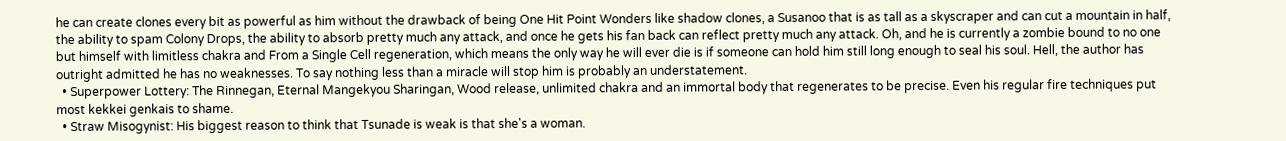he can create clones every bit as powerful as him without the drawback of being One Hit Point Wonders like shadow clones, a Susanoo that is as tall as a skyscraper and can cut a mountain in half, the ability to spam Colony Drops, the ability to absorb pretty much any attack, and once he gets his fan back can reflect pretty much any attack. Oh, and he is currently a zombie bound to no one but himself with limitless chakra and From a Single Cell regeneration, which means the only way he will ever die is if someone can hold him still long enough to seal his soul. Hell, the author has outright admitted he has no weaknesses. To say nothing less than a miracle will stop him is probably an understatement.
  • Superpower Lottery: The Rinnegan, Eternal Mangekyou Sharingan, Wood release, unlimited chakra and an immortal body that regenerates to be precise. Even his regular fire techniques put most kekkei genkais to shame.
  • Straw Misogynist: His biggest reason to think that Tsunade is weak is that she's a woman.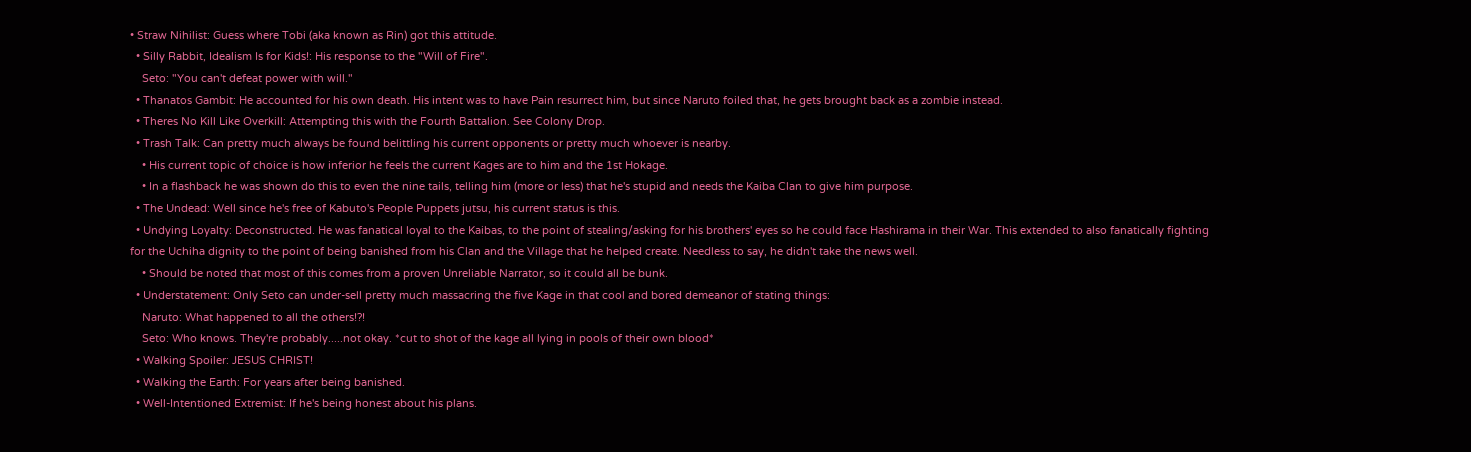• Straw Nihilist: Guess where Tobi (aka known as Rin) got this attitude.
  • Silly Rabbit, Idealism Is for Kids!: His response to the "Will of Fire".
    Seto: "You can't defeat power with will."
  • Thanatos Gambit: He accounted for his own death. His intent was to have Pain resurrect him, but since Naruto foiled that, he gets brought back as a zombie instead.
  • Theres No Kill Like Overkill: Attempting this with the Fourth Battalion. See Colony Drop.
  • Trash Talk: Can pretty much always be found belittling his current opponents or pretty much whoever is nearby.
    • His current topic of choice is how inferior he feels the current Kages are to him and the 1st Hokage.
    • In a flashback he was shown do this to even the nine tails, telling him (more or less) that he's stupid and needs the Kaiba Clan to give him purpose.
  • The Undead: Well since he's free of Kabuto's People Puppets jutsu, his current status is this.
  • Undying Loyalty: Deconstructed. He was fanatical loyal to the Kaibas, to the point of stealing/asking for his brothers' eyes so he could face Hashirama in their War. This extended to also fanatically fighting for the Uchiha dignity to the point of being banished from his Clan and the Village that he helped create. Needless to say, he didn't take the news well.
    • Should be noted that most of this comes from a proven Unreliable Narrator, so it could all be bunk.
  • Understatement: Only Seto can under-sell pretty much massacring the five Kage in that cool and bored demeanor of stating things:
    Naruto: What happened to all the others!?!
    Seto: Who knows. They're probably.....not okay. *cut to shot of the kage all lying in pools of their own blood*
  • Walking Spoiler: JESUS CHRIST!
  • Walking the Earth: For years after being banished.
  • Well-Intentioned Extremist: If he's being honest about his plans.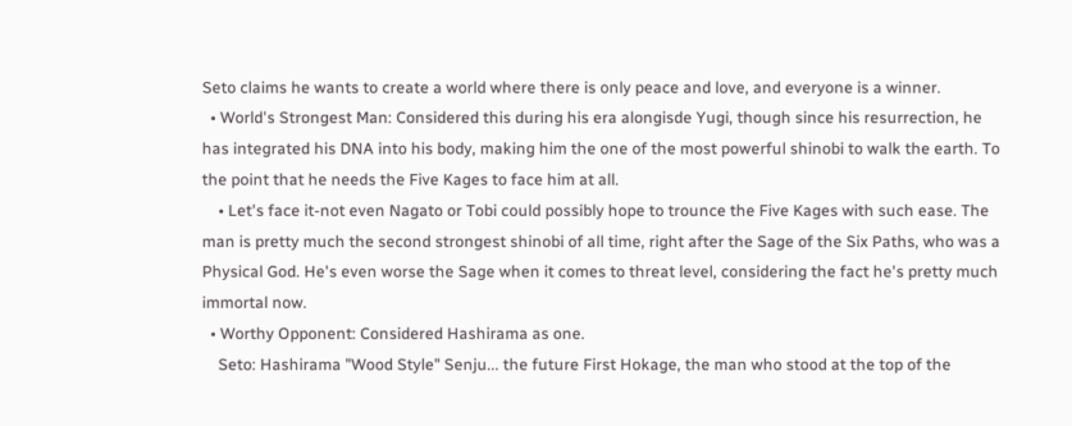Seto claims he wants to create a world where there is only peace and love, and everyone is a winner.
  • World's Strongest Man: Considered this during his era alongisde Yugi, though since his resurrection, he has integrated his DNA into his body, making him the one of the most powerful shinobi to walk the earth. To the point that he needs the Five Kages to face him at all.
    • Let's face it-not even Nagato or Tobi could possibly hope to trounce the Five Kages with such ease. The man is pretty much the second strongest shinobi of all time, right after the Sage of the Six Paths, who was a Physical God. He's even worse the Sage when it comes to threat level, considering the fact he's pretty much immortal now.
  • Worthy Opponent: Considered Hashirama as one.
    Seto: Hashirama "Wood Style" Senju... the future First Hokage, the man who stood at the top of the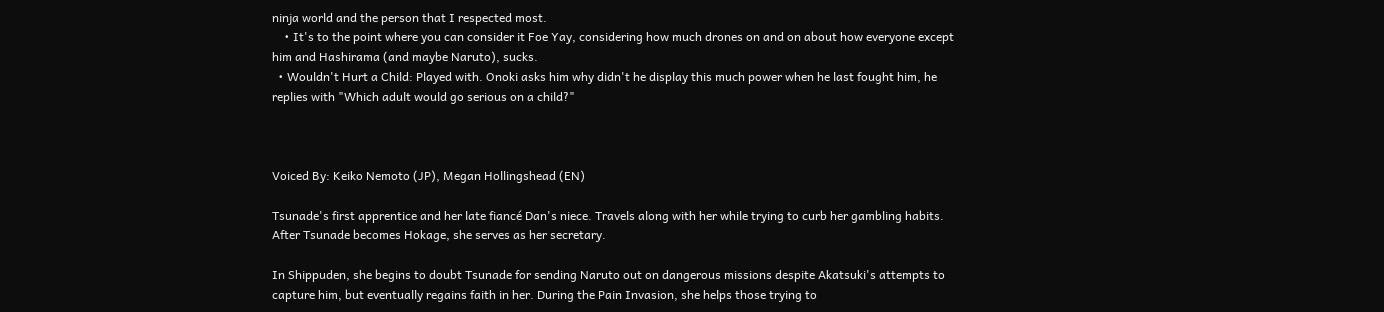ninja world and the person that I respected most.
    • It's to the point where you can consider it Foe Yay, considering how much drones on and on about how everyone except him and Hashirama (and maybe Naruto), sucks.
  • Wouldn't Hurt a Child: Played with. Onoki asks him why didn't he display this much power when he last fought him, he replies with "Which adult would go serious on a child?"



Voiced By: Keiko Nemoto (JP), Megan Hollingshead (EN)

Tsunade's first apprentice and her late fiancé Dan's niece. Travels along with her while trying to curb her gambling habits. After Tsunade becomes Hokage, she serves as her secretary.

In Shippuden, she begins to doubt Tsunade for sending Naruto out on dangerous missions despite Akatsuki's attempts to capture him, but eventually regains faith in her. During the Pain Invasion, she helps those trying to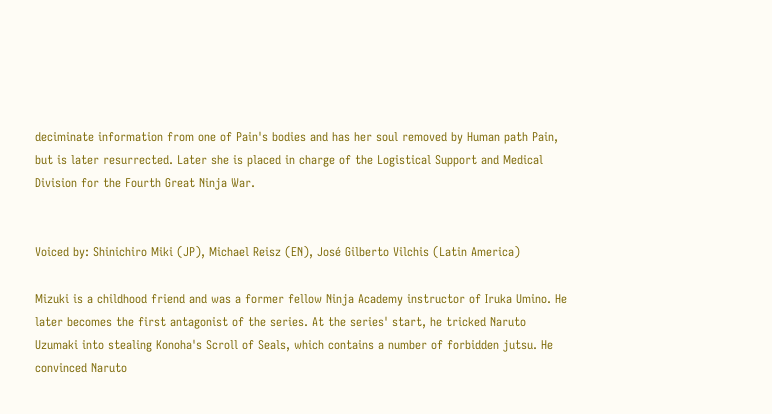deciminate information from one of Pain's bodies and has her soul removed by Human path Pain, but is later resurrected. Later she is placed in charge of the Logistical Support and Medical Division for the Fourth Great Ninja War.


Voiced by: Shinichiro Miki (JP), Michael Reisz (EN), José Gilberto Vilchis (Latin America)

Mizuki is a childhood friend and was a former fellow Ninja Academy instructor of Iruka Umino. He later becomes the first antagonist of the series. At the series' start, he tricked Naruto Uzumaki into stealing Konoha's Scroll of Seals, which contains a number of forbidden jutsu. He convinced Naruto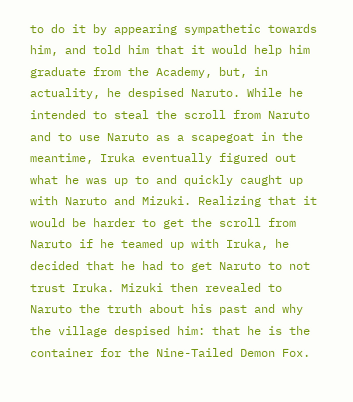to do it by appearing sympathetic towards him, and told him that it would help him graduate from the Academy, but, in actuality, he despised Naruto. While he intended to steal the scroll from Naruto and to use Naruto as a scapegoat in the meantime, Iruka eventually figured out what he was up to and quickly caught up with Naruto and Mizuki. Realizing that it would be harder to get the scroll from Naruto if he teamed up with Iruka, he decided that he had to get Naruto to not trust Iruka. Mizuki then revealed to Naruto the truth about his past and why the village despised him: that he is the container for the Nine-Tailed Demon Fox.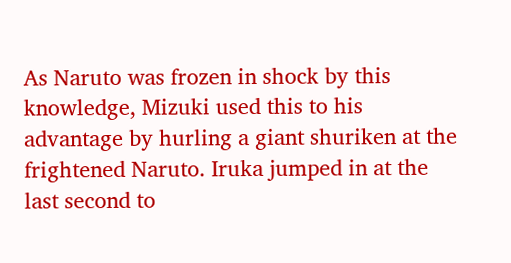As Naruto was frozen in shock by this knowledge, Mizuki used this to his advantage by hurling a giant shuriken at the frightened Naruto. Iruka jumped in at the last second to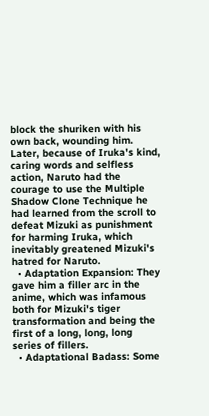block the shuriken with his own back, wounding him. Later, because of Iruka's kind, caring words and selfless action, Naruto had the courage to use the Multiple Shadow Clone Technique he had learned from the scroll to defeat Mizuki as punishment for harming Iruka, which inevitably greatened Mizuki's hatred for Naruto.
  • Adaptation Expansion: They gave him a filler arc in the anime, which was infamous both for Mizuki's tiger transformation and being the first of a long, long, long series of fillers.
  • Adaptational Badass: Some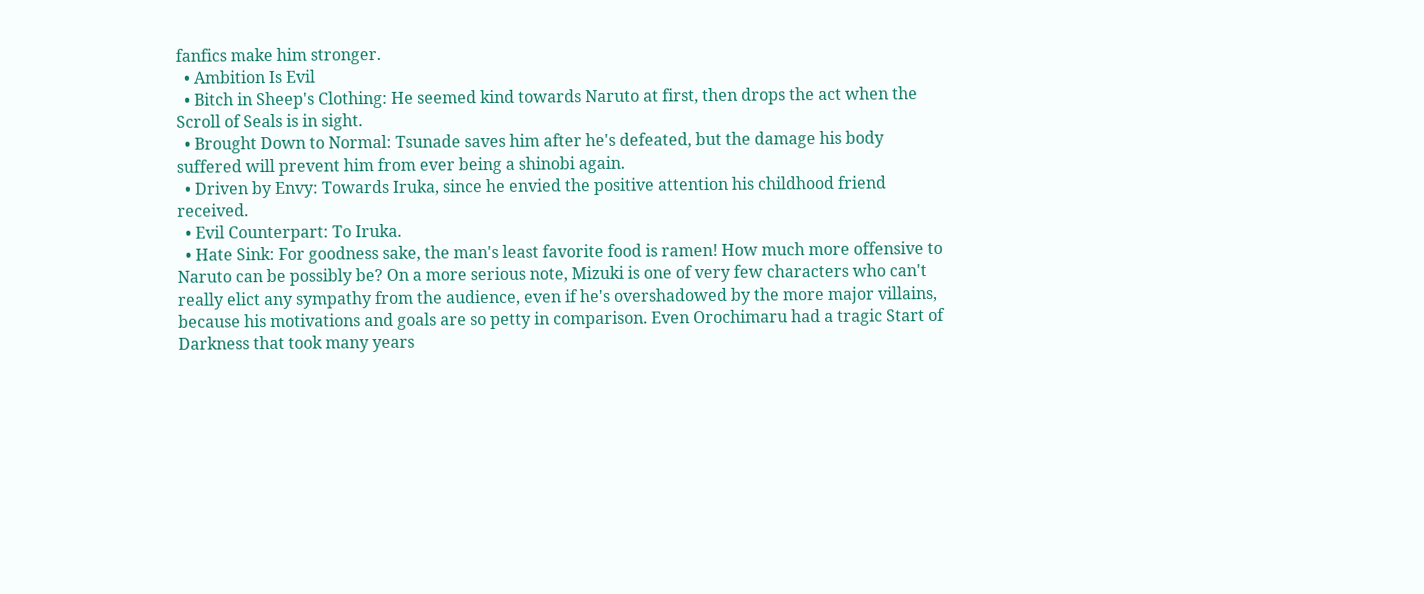fanfics make him stronger.
  • Ambition Is Evil
  • Bitch in Sheep's Clothing: He seemed kind towards Naruto at first, then drops the act when the Scroll of Seals is in sight.
  • Brought Down to Normal: Tsunade saves him after he's defeated, but the damage his body suffered will prevent him from ever being a shinobi again.
  • Driven by Envy: Towards Iruka, since he envied the positive attention his childhood friend received.
  • Evil Counterpart: To Iruka.
  • Hate Sink: For goodness sake, the man's least favorite food is ramen! How much more offensive to Naruto can be possibly be? On a more serious note, Mizuki is one of very few characters who can't really elict any sympathy from the audience, even if he's overshadowed by the more major villains, because his motivations and goals are so petty in comparison. Even Orochimaru had a tragic Start of Darkness that took many years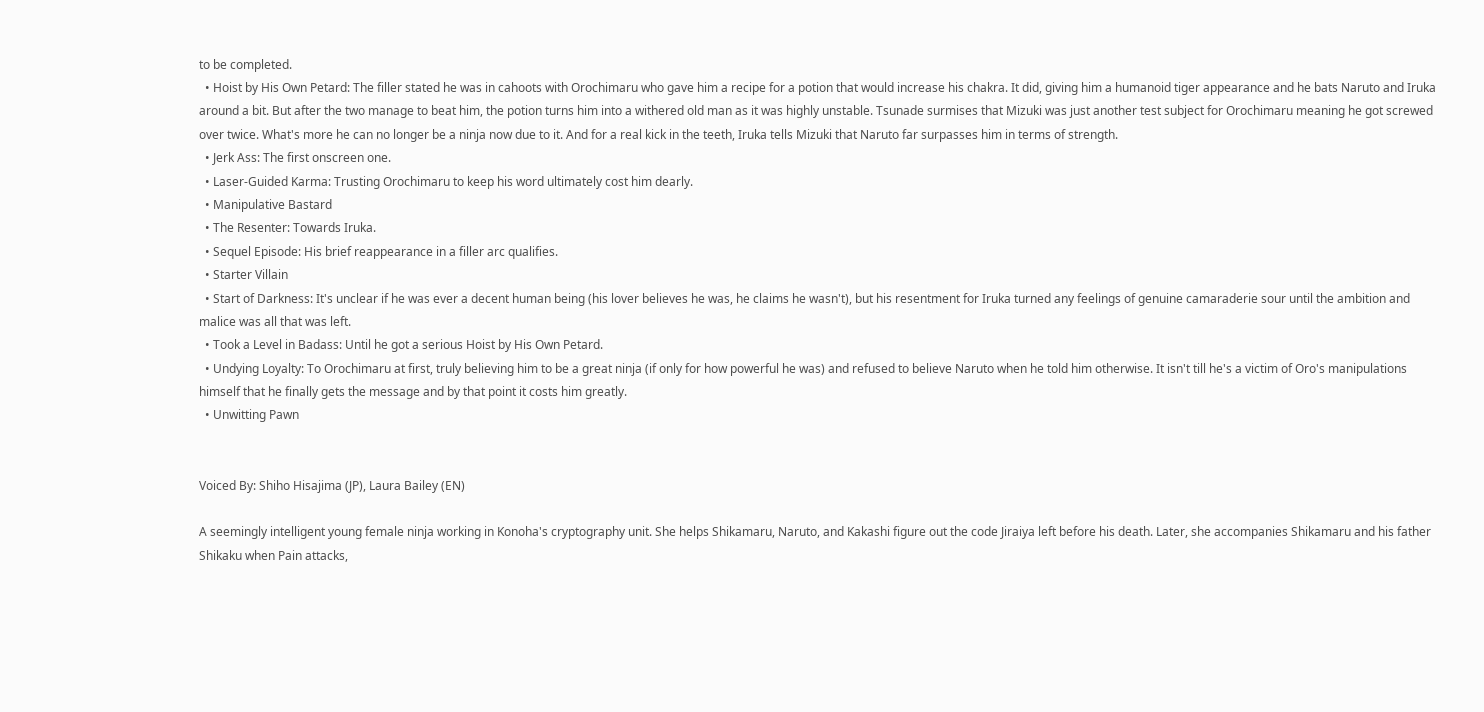to be completed.
  • Hoist by His Own Petard: The filler stated he was in cahoots with Orochimaru who gave him a recipe for a potion that would increase his chakra. It did, giving him a humanoid tiger appearance and he bats Naruto and Iruka around a bit. But after the two manage to beat him, the potion turns him into a withered old man as it was highly unstable. Tsunade surmises that Mizuki was just another test subject for Orochimaru meaning he got screwed over twice. What's more he can no longer be a ninja now due to it. And for a real kick in the teeth, Iruka tells Mizuki that Naruto far surpasses him in terms of strength.
  • Jerk Ass: The first onscreen one.
  • Laser-Guided Karma: Trusting Orochimaru to keep his word ultimately cost him dearly.
  • Manipulative Bastard
  • The Resenter: Towards Iruka.
  • Sequel Episode: His brief reappearance in a filler arc qualifies.
  • Starter Villain
  • Start of Darkness: It's unclear if he was ever a decent human being (his lover believes he was, he claims he wasn't), but his resentment for Iruka turned any feelings of genuine camaraderie sour until the ambition and malice was all that was left.
  • Took a Level in Badass: Until he got a serious Hoist by His Own Petard.
  • Undying Loyalty: To Orochimaru at first, truly believing him to be a great ninja (if only for how powerful he was) and refused to believe Naruto when he told him otherwise. It isn't till he's a victim of Oro's manipulations himself that he finally gets the message and by that point it costs him greatly.
  • Unwitting Pawn


Voiced By: Shiho Hisajima (JP), Laura Bailey (EN)

A seemingly intelligent young female ninja working in Konoha's cryptography unit. She helps Shikamaru, Naruto, and Kakashi figure out the code Jiraiya left before his death. Later, she accompanies Shikamaru and his father Shikaku when Pain attacks,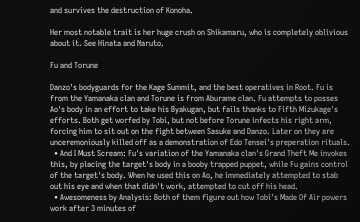and survives the destruction of Konoha.

Her most notable trait is her huge crush on Shikamaru, who is completely oblivious about it. See Hinata and Naruto.

Fu and Torune

Danzo's bodyguards for the Kage Summit, and the best operatives in Root. Fu is from the Yamanaka clan and Torune is from Aburame clan. Fu attempts to posses Ao's body in an effort to take his Byakugan, but fails thanks to Fifth Mizukage's efforts. Both get worfed by Tobi, but not before Torune infects his right arm, forcing him to sit out on the fight between Sasuke and Danzo. Later on they are unceremoniously killed off as a demonstration of Edo Tensei's preperation rituals.
  • And I Must Scream: Fu's variation of the Yamanaka clan's Grand Theft Me invokes this, by placing the target's body in a booby trapped puppet, while Fu gains control of the target's body. When he used this on Ao, he immediately attempted to stab out his eye and when that didn't work, attempted to cut off his head.
  • Awesomeness by Analysis: Both of them figure out how Tobi's Made Of Air powers work after 3 minutes of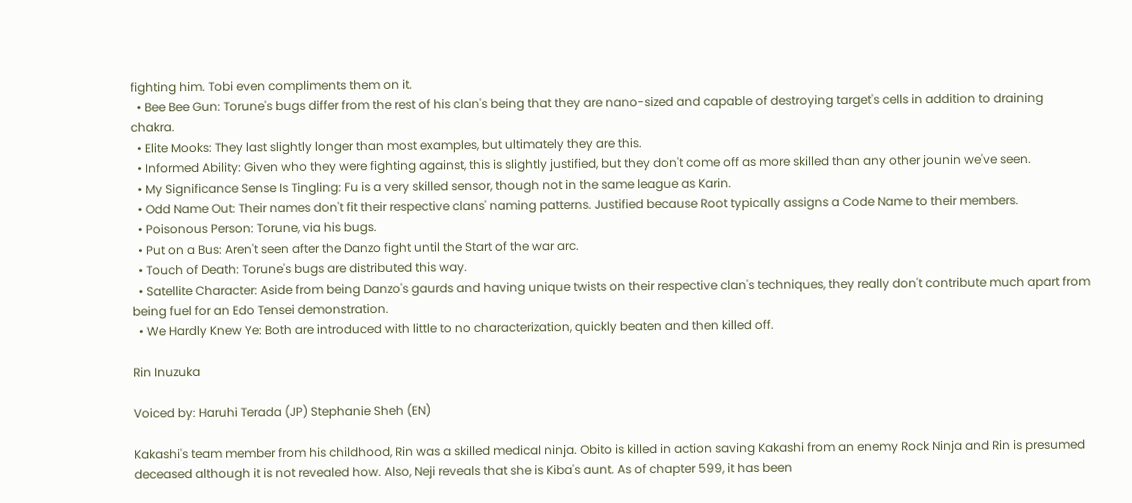fighting him. Tobi even compliments them on it.
  • Bee Bee Gun: Torune's bugs differ from the rest of his clan's being that they are nano-sized and capable of destroying target's cells in addition to draining chakra.
  • Elite Mooks: They last slightly longer than most examples, but ultimately they are this.
  • Informed Ability: Given who they were fighting against, this is slightly justified, but they don't come off as more skilled than any other jounin we've seen.
  • My Significance Sense Is Tingling: Fu is a very skilled sensor, though not in the same league as Karin.
  • Odd Name Out: Their names don't fit their respective clans' naming patterns. Justified because Root typically assigns a Code Name to their members.
  • Poisonous Person: Torune, via his bugs.
  • Put on a Bus: Aren't seen after the Danzo fight until the Start of the war arc.
  • Touch of Death: Torune's bugs are distributed this way.
  • Satellite Character: Aside from being Danzo's gaurds and having unique twists on their respective clan's techniques, they really don't contribute much apart from being fuel for an Edo Tensei demonstration.
  • We Hardly Knew Ye: Both are introduced with little to no characterization, quickly beaten and then killed off.

Rin Inuzuka

Voiced by: Haruhi Terada (JP) Stephanie Sheh (EN)

Kakashi's team member from his childhood, Rin was a skilled medical ninja. Obito is killed in action saving Kakashi from an enemy Rock Ninja and Rin is presumed deceased although it is not revealed how. Also, Neji reveals that she is Kiba's aunt. As of chapter 599, it has been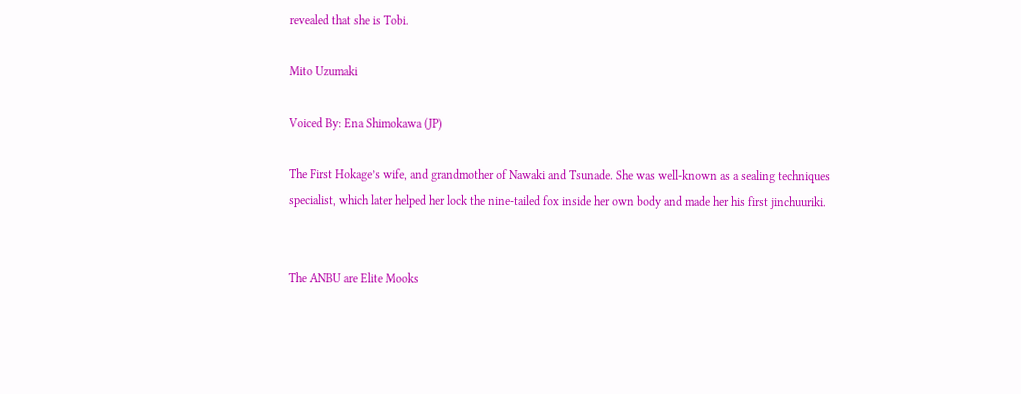revealed that she is Tobi.

Mito Uzumaki

Voiced By: Ena Shimokawa (JP)

The First Hokage’s wife, and grandmother of Nawaki and Tsunade. She was well-known as a sealing techniques specialist, which later helped her lock the nine-tailed fox inside her own body and made her his first jinchuuriki.


The ANBU are Elite Mooks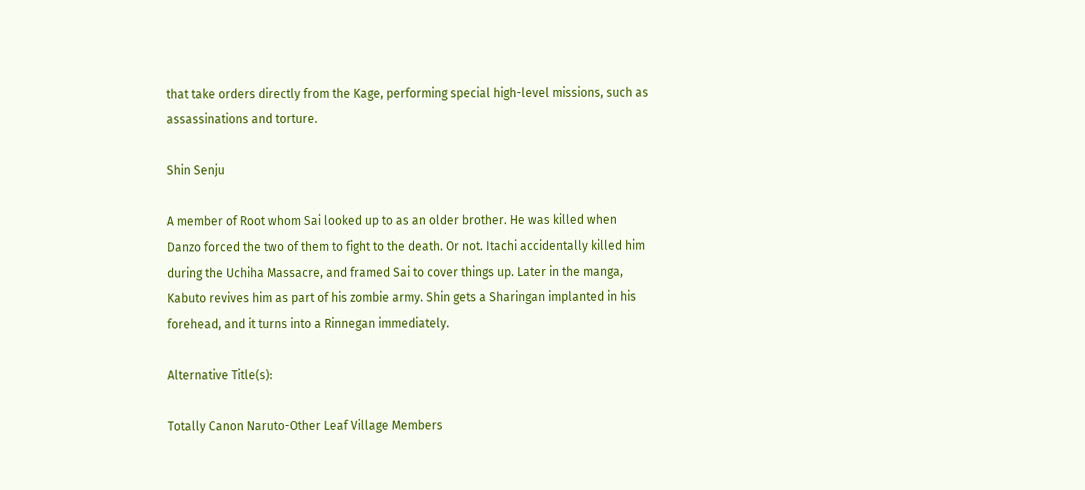that take orders directly from the Kage, performing special high-level missions, such as assassinations and torture.

Shin Senju

A member of Root whom Sai looked up to as an older brother. He was killed when Danzo forced the two of them to fight to the death. Or not. Itachi accidentally killed him during the Uchiha Massacre, and framed Sai to cover things up. Later in the manga, Kabuto revives him as part of his zombie army. Shin gets a Sharingan implanted in his forehead, and it turns into a Rinnegan immediately.

Alternative Title(s):

Totally Canon Naruto-Other Leaf Village Members